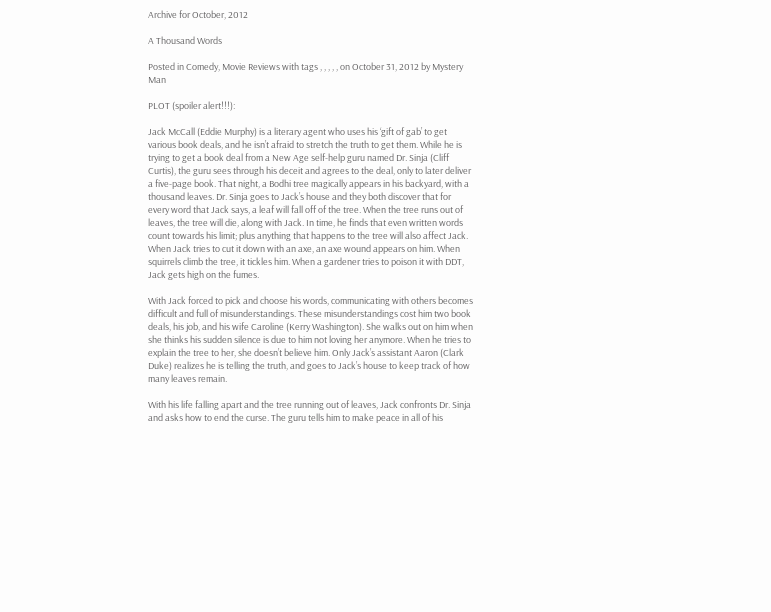Archive for October, 2012

A Thousand Words

Posted in Comedy, Movie Reviews with tags , , , , , on October 31, 2012 by Mystery Man

PLOT (spoiler alert!!!):

Jack McCall (Eddie Murphy) is a literary agent who uses his ‘gift of gab’ to get various book deals, and he isn’t afraid to stretch the truth to get them. While he is trying to get a book deal from a New Age self-help guru named Dr. Sinja (Cliff Curtis), the guru sees through his deceit and agrees to the deal, only to later deliver a five-page book. That night, a Bodhi tree magically appears in his backyard, with a thousand leaves. Dr. Sinja goes to Jack’s house and they both discover that for every word that Jack says, a leaf will fall off of the tree. When the tree runs out of leaves, the tree will die, along with Jack. In time, he finds that even written words count towards his limit; plus anything that happens to the tree will also affect Jack. When Jack tries to cut it down with an axe, an axe wound appears on him. When squirrels climb the tree, it tickles him. When a gardener tries to poison it with DDT, Jack gets high on the fumes.

With Jack forced to pick and choose his words, communicating with others becomes difficult and full of misunderstandings. These misunderstandings cost him two book deals, his job, and his wife Caroline (Kerry Washington). She walks out on him when she thinks his sudden silence is due to him not loving her anymore. When he tries to explain the tree to her, she doesn’t believe him. Only Jack’s assistant Aaron (Clark Duke) realizes he is telling the truth, and goes to Jack’s house to keep track of how many leaves remain.

With his life falling apart and the tree running out of leaves, Jack confronts Dr. Sinja and asks how to end the curse. The guru tells him to make peace in all of his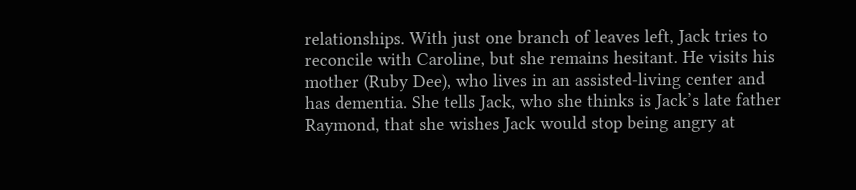relationships. With just one branch of leaves left, Jack tries to reconcile with Caroline, but she remains hesitant. He visits his mother (Ruby Dee), who lives in an assisted-living center and has dementia. She tells Jack, who she thinks is Jack’s late father Raymond, that she wishes Jack would stop being angry at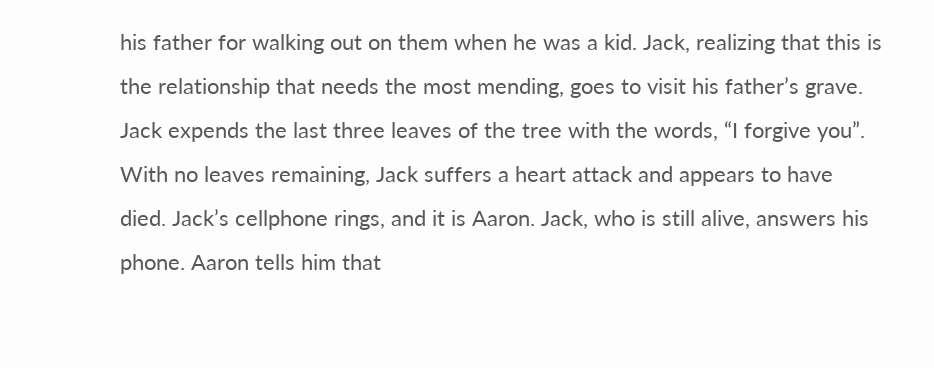his father for walking out on them when he was a kid. Jack, realizing that this is the relationship that needs the most mending, goes to visit his father’s grave. Jack expends the last three leaves of the tree with the words, “I forgive you”. With no leaves remaining, Jack suffers a heart attack and appears to have died. Jack’s cellphone rings, and it is Aaron. Jack, who is still alive, answers his phone. Aaron tells him that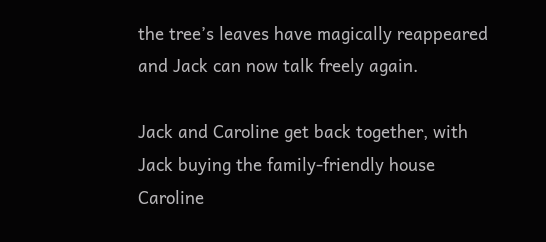the tree’s leaves have magically reappeared and Jack can now talk freely again.

Jack and Caroline get back together, with Jack buying the family-friendly house Caroline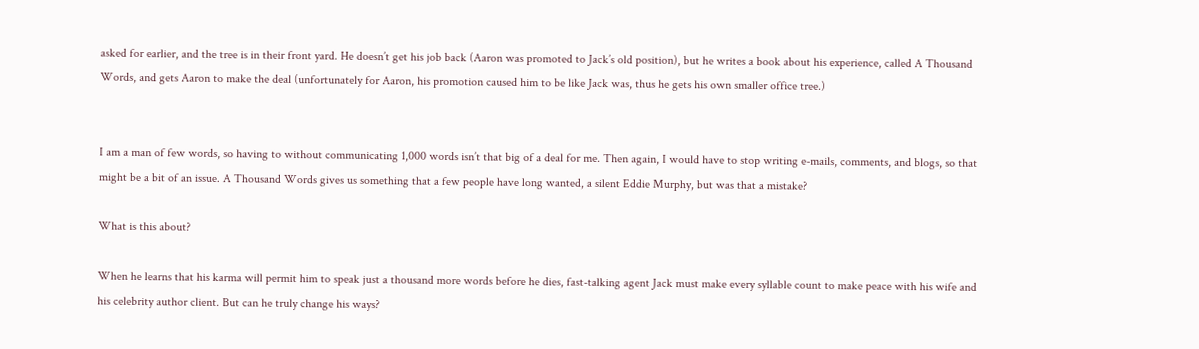asked for earlier, and the tree is in their front yard. He doesn’t get his job back (Aaron was promoted to Jack’s old position), but he writes a book about his experience, called A Thousand Words, and gets Aaron to make the deal (unfortunately for Aaron, his promotion caused him to be like Jack was, thus he gets his own smaller office tree.)


I am a man of few words, so having to without communicating 1,000 words isn’t that big of a deal for me. Then again, I would have to stop writing e-mails, comments, and blogs, so that might be a bit of an issue. A Thousand Words gives us something that a few people have long wanted, a silent Eddie Murphy, but was that a mistake?

What is this about?

When he learns that his karma will permit him to speak just a thousand more words before he dies, fast-talking agent Jack must make every syllable count to make peace with his wife and his celebrity author client. But can he truly change his ways?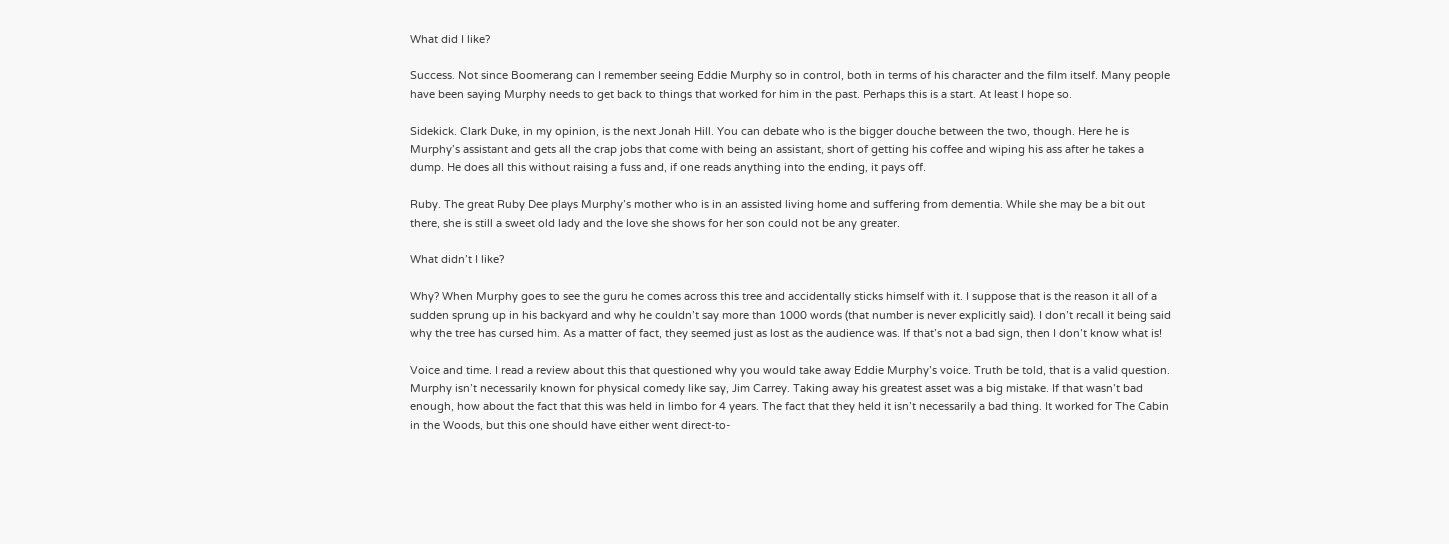What did I like?

Success. Not since Boomerang can I remember seeing Eddie Murphy so in control, both in terms of his character and the film itself. Many people have been saying Murphy needs to get back to things that worked for him in the past. Perhaps this is a start. At least I hope so.

Sidekick. Clark Duke, in my opinion, is the next Jonah Hill. You can debate who is the bigger douche between the two, though. Here he is Murphy’s assistant and gets all the crap jobs that come with being an assistant, short of getting his coffee and wiping his ass after he takes a dump. He does all this without raising a fuss and, if one reads anything into the ending, it pays off.

Ruby. The great Ruby Dee plays Murphy’s mother who is in an assisted living home and suffering from dementia. While she may be a bit out there, she is still a sweet old lady and the love she shows for her son could not be any greater.

What didn’t I like?

Why? When Murphy goes to see the guru he comes across this tree and accidentally sticks himself with it. I suppose that is the reason it all of a sudden sprung up in his backyard and why he couldn’t say more than 1000 words (that number is never explicitly said). I don’t recall it being said why the tree has cursed him. As a matter of fact, they seemed just as lost as the audience was. If that’s not a bad sign, then I don’t know what is!

Voice and time. I read a review about this that questioned why you would take away Eddie Murphy’s voice. Truth be told, that is a valid question. Murphy isn’t necessarily known for physical comedy like say, Jim Carrey. Taking away his greatest asset was a big mistake. If that wasn’t bad enough, how about the fact that this was held in limbo for 4 years. The fact that they held it isn’t necessarily a bad thing. It worked for The Cabin in the Woods, but this one should have either went direct-to-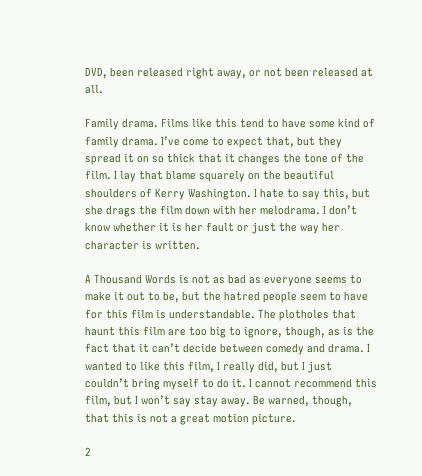DVD, been released right away, or not been released at all.

Family drama. Films like this tend to have some kind of family drama. I’ve come to expect that, but they spread it on so thick that it changes the tone of the film. I lay that blame squarely on the beautiful shoulders of Kerry Washington. I hate to say this, but she drags the film down with her melodrama. I don’t know whether it is her fault or just the way her character is written.

A Thousand Words is not as bad as everyone seems to make it out to be, but the hatred people seem to have for this film is understandable. The plotholes that haunt this film are too big to ignore, though, as is the fact that it can’t decide between comedy and drama. I wanted to like this film, I really did, but I just couldn’t bring myself to do it. I cannot recommend this film, but I won’t say stay away. Be warned, though, that this is not a great motion picture.

2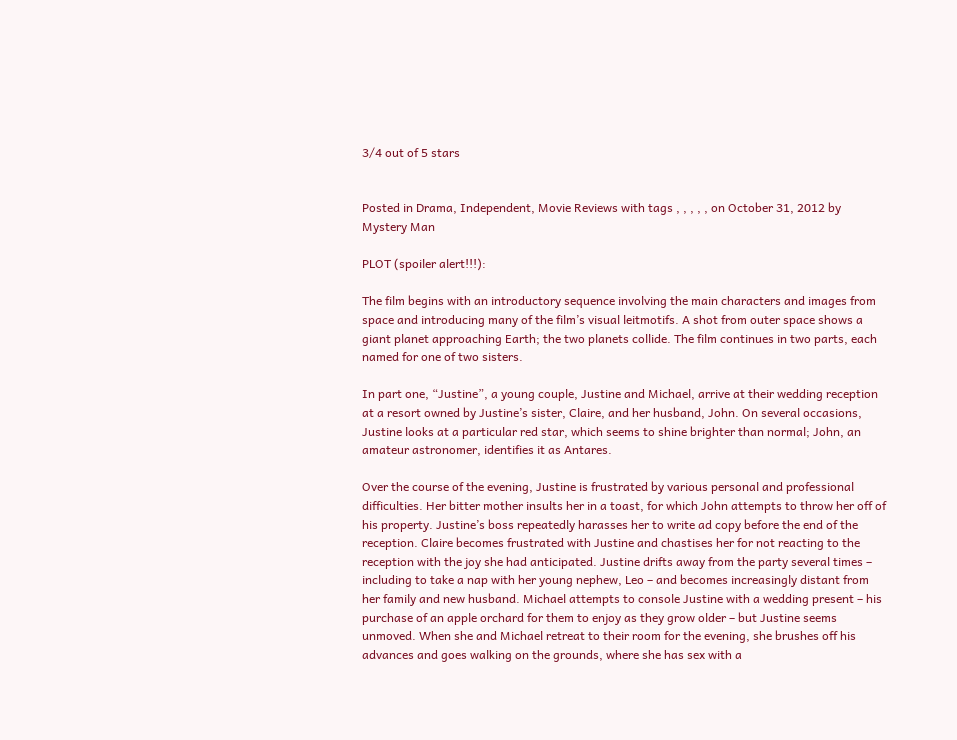3/4 out of 5 stars


Posted in Drama, Independent, Movie Reviews with tags , , , , , on October 31, 2012 by Mystery Man

PLOT (spoiler alert!!!):

The film begins with an introductory sequence involving the main characters and images from space and introducing many of the film’s visual leitmotifs. A shot from outer space shows a giant planet approaching Earth; the two planets collide. The film continues in two parts, each named for one of two sisters.

In part one, “Justine”, a young couple, Justine and Michael, arrive at their wedding reception at a resort owned by Justine’s sister, Claire, and her husband, John. On several occasions, Justine looks at a particular red star, which seems to shine brighter than normal; John, an amateur astronomer, identifies it as Antares.

Over the course of the evening, Justine is frustrated by various personal and professional difficulties. Her bitter mother insults her in a toast, for which John attempts to throw her off of his property. Justine’s boss repeatedly harasses her to write ad copy before the end of the reception. Claire becomes frustrated with Justine and chastises her for not reacting to the reception with the joy she had anticipated. Justine drifts away from the party several times – including to take a nap with her young nephew, Leo – and becomes increasingly distant from her family and new husband. Michael attempts to console Justine with a wedding present – his purchase of an apple orchard for them to enjoy as they grow older – but Justine seems unmoved. When she and Michael retreat to their room for the evening, she brushes off his advances and goes walking on the grounds, where she has sex with a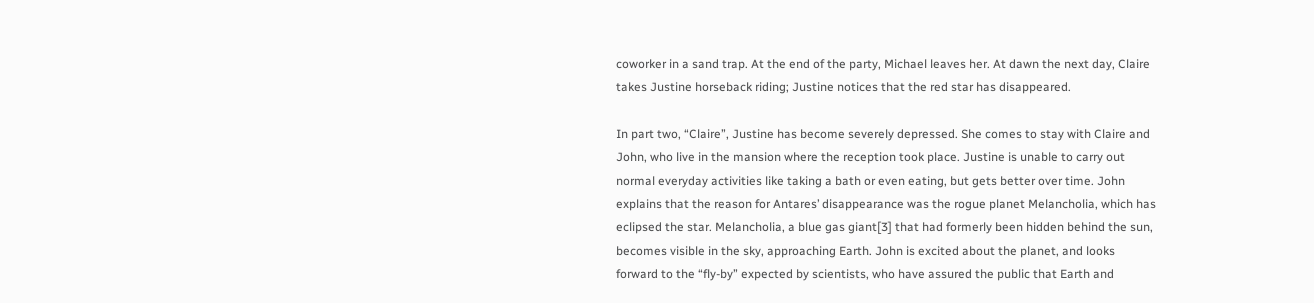coworker in a sand trap. At the end of the party, Michael leaves her. At dawn the next day, Claire takes Justine horseback riding; Justine notices that the red star has disappeared.

In part two, “Claire”, Justine has become severely depressed. She comes to stay with Claire and John, who live in the mansion where the reception took place. Justine is unable to carry out normal everyday activities like taking a bath or even eating, but gets better over time. John explains that the reason for Antares’ disappearance was the rogue planet Melancholia, which has eclipsed the star. Melancholia, a blue gas giant[3] that had formerly been hidden behind the sun, becomes visible in the sky, approaching Earth. John is excited about the planet, and looks forward to the “fly-by” expected by scientists, who have assured the public that Earth and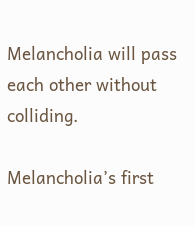Melancholia will pass each other without colliding.

Melancholia’s first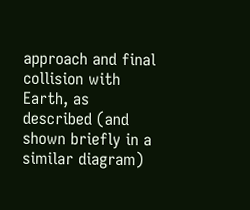approach and final collision with Earth, as described (and shown briefly in a similar diagram)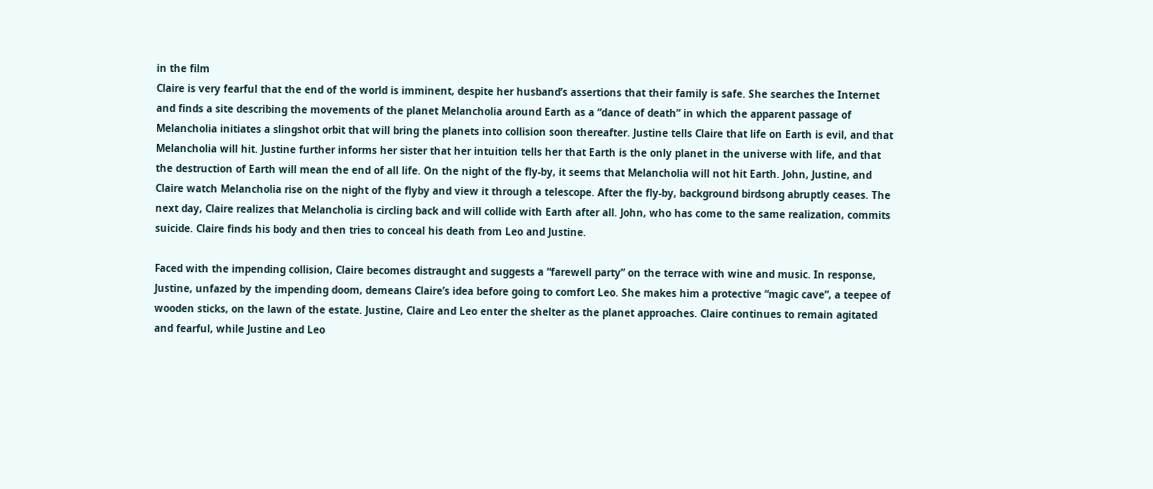in the film
Claire is very fearful that the end of the world is imminent, despite her husband’s assertions that their family is safe. She searches the Internet and finds a site describing the movements of the planet Melancholia around Earth as a “dance of death” in which the apparent passage of Melancholia initiates a slingshot orbit that will bring the planets into collision soon thereafter. Justine tells Claire that life on Earth is evil, and that Melancholia will hit. Justine further informs her sister that her intuition tells her that Earth is the only planet in the universe with life, and that the destruction of Earth will mean the end of all life. On the night of the fly-by, it seems that Melancholia will not hit Earth. John, Justine, and Claire watch Melancholia rise on the night of the flyby and view it through a telescope. After the fly-by, background birdsong abruptly ceases. The next day, Claire realizes that Melancholia is circling back and will collide with Earth after all. John, who has come to the same realization, commits suicide. Claire finds his body and then tries to conceal his death from Leo and Justine.

Faced with the impending collision, Claire becomes distraught and suggests a “farewell party” on the terrace with wine and music. In response, Justine, unfazed by the impending doom, demeans Claire’s idea before going to comfort Leo. She makes him a protective “magic cave”, a teepee of wooden sticks, on the lawn of the estate. Justine, Claire and Leo enter the shelter as the planet approaches. Claire continues to remain agitated and fearful, while Justine and Leo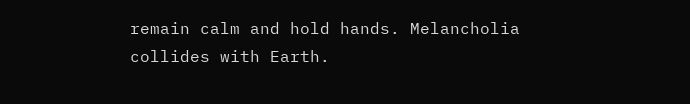remain calm and hold hands. Melancholia collides with Earth.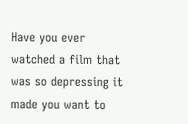Have you ever watched a film that was so depressing it made you want to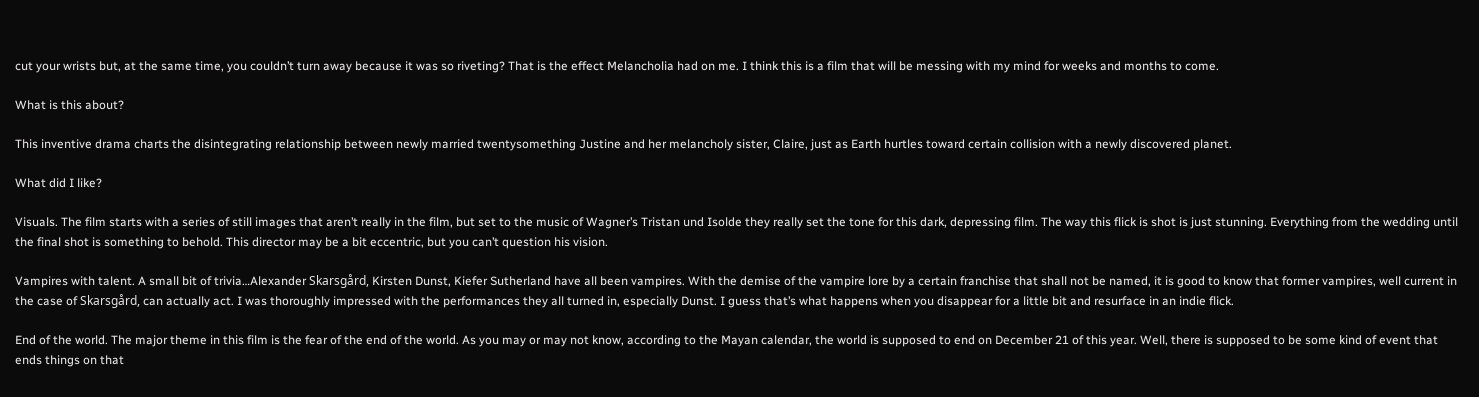cut your wrists but, at the same time, you couldn’t turn away because it was so riveting? That is the effect Melancholia had on me. I think this is a film that will be messing with my mind for weeks and months to come.

What is this about?

This inventive drama charts the disintegrating relationship between newly married twentysomething Justine and her melancholy sister, Claire, just as Earth hurtles toward certain collision with a newly discovered planet.

What did I like?

Visuals. The film starts with a series of still images that aren’t really in the film, but set to the music of Wagner’s Tristan und Isolde they really set the tone for this dark, depressing film. The way this flick is shot is just stunning. Everything from the wedding until the final shot is something to behold. This director may be a bit eccentric, but you can’t question his vision.

Vampires with talent. A small bit of trivia…Alexander Skarsgård, Kirsten Dunst, Kiefer Sutherland have all been vampires. With the demise of the vampire lore by a certain franchise that shall not be named, it is good to know that former vampires, well current in the case of Skarsgård, can actually act. I was thoroughly impressed with the performances they all turned in, especially Dunst. I guess that’s what happens when you disappear for a little bit and resurface in an indie flick.

End of the world. The major theme in this film is the fear of the end of the world. As you may or may not know, according to the Mayan calendar, the world is supposed to end on December 21 of this year. Well, there is supposed to be some kind of event that ends things on that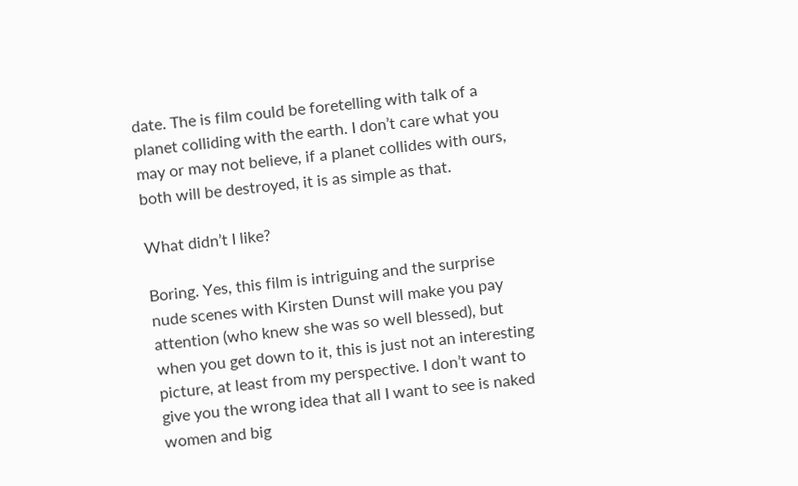date. The is film could be foretelling with talk of a planet colliding with the earth. I don’t care what you may or may not believe, if a planet collides with ours, both will be destroyed, it is as simple as that.

What didn’t I like?

Boring. Yes, this film is intriguing and the surprise nude scenes with Kirsten Dunst will make you pay attention (who knew she was so well blessed), but when you get down to it, this is just not an interesting picture, at least from my perspective. I don’t want to give you the wrong idea that all I want to see is naked women and big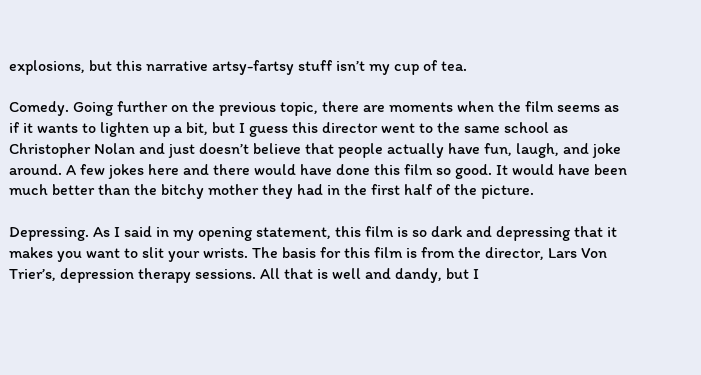explosions, but this narrative artsy-fartsy stuff isn’t my cup of tea.

Comedy. Going further on the previous topic, there are moments when the film seems as if it wants to lighten up a bit, but I guess this director went to the same school as Christopher Nolan and just doesn’t believe that people actually have fun, laugh, and joke around. A few jokes here and there would have done this film so good. It would have been much better than the bitchy mother they had in the first half of the picture.

Depressing. As I said in my opening statement, this film is so dark and depressing that it makes you want to slit your wrists. The basis for this film is from the director, Lars Von Trier’s, depression therapy sessions. All that is well and dandy, but I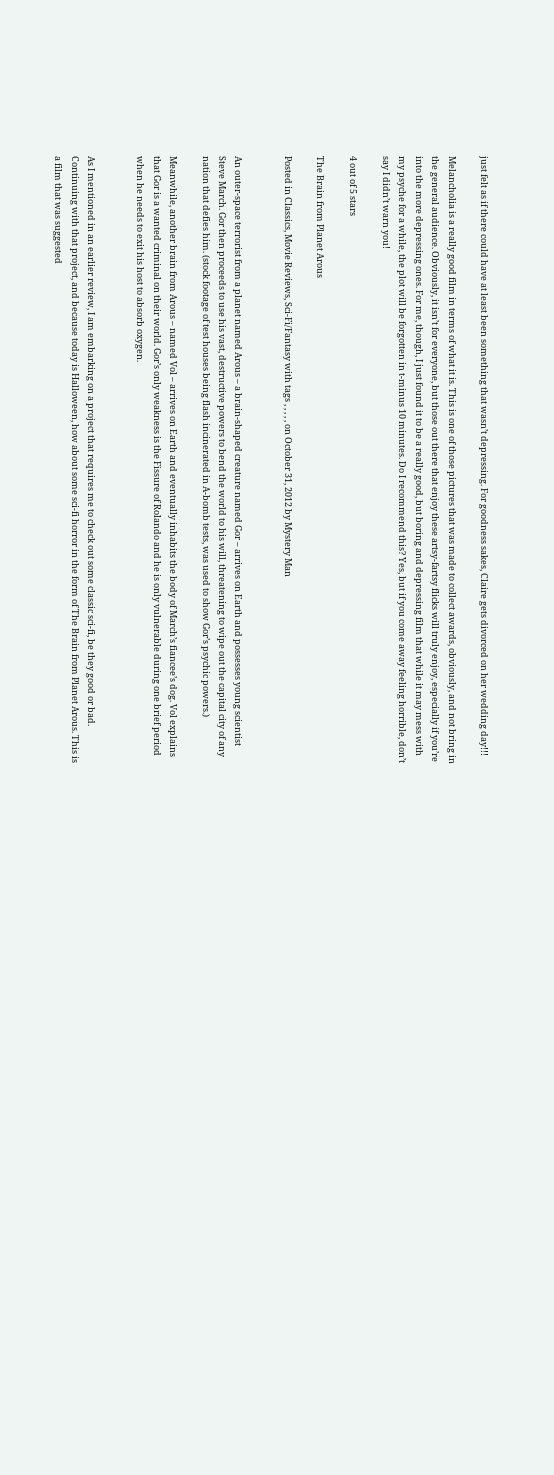just felt as if there could have at least been something that wasn’t depressing. For goodness sakes, Claire gets divorced on her wedding day!!!

Melancholia is a really good film in terms of what it is. This is one of those pictures that was made to collect awards, obviously, and not bring in the general audience. Obviously, it isn’t for everyone, but those out there that enjoy these artsy-fartsy flicks will truly enjoy, especially if you’re into the more depressing ones. For me, though, I just found it to be a really good, but boring and depressing film that while it may mess with my psyche for a while, the plot will be forgotten in t-minus 10 minutes. Do I recommend this? Yes, but if you come away feeling horrible, don’t say I didn’t warn you!

4 out of 5 stars

The Brain from Planet Arous

Posted in Classics, Movie Reviews, Sci-Fi/Fantasy with tags , , , , , on October 31, 2012 by Mystery Man


An outer-space terrorist from a planet named Arous – a brain-shaped creature named Gor – arrives on Earth and possesses young scientist Steve March. Gor then proceeds to use his vast, destructive powers to bend the world to his will, threatening to wipe out the capital city of any nation that defies him. (stock footage of test houses being flash incinerated in A-bomb tests, was used to show Gor’s psychic powers.)

Meanwhile, another brain from Arous – named Vol – arrives on Earth and eventually inhabits the body of March’s fiancee’s dog. Vol explains that Gor is a wanted criminal on their world. Gor’s only weakness is the Fissure of Rolando and he is only vulnerable during one brief period when he needs to exit his host to absorb oxygen.


As I mentioned in an earlier review, I am embarking on a project that requires me to check out some classic sci-fi, be they good or bad. Continuing with that project, and because today is Halloween, how about some sci-fi horror in the form of The Brain from Planet Arous. This is a film that was suggested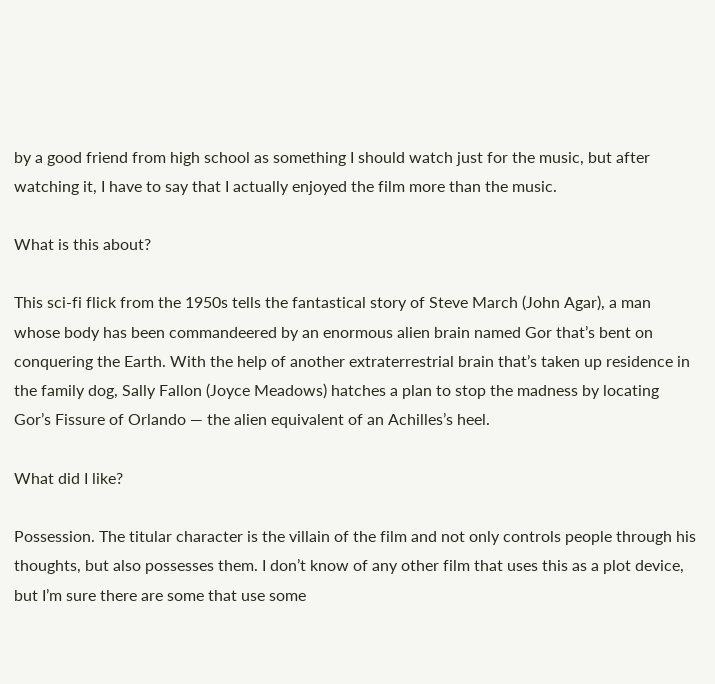by a good friend from high school as something I should watch just for the music, but after watching it, I have to say that I actually enjoyed the film more than the music.

What is this about?

This sci-fi flick from the 1950s tells the fantastical story of Steve March (John Agar), a man whose body has been commandeered by an enormous alien brain named Gor that’s bent on conquering the Earth. With the help of another extraterrestrial brain that’s taken up residence in the family dog, Sally Fallon (Joyce Meadows) hatches a plan to stop the madness by locating Gor’s Fissure of Orlando — the alien equivalent of an Achilles’s heel.

What did I like?

Possession. The titular character is the villain of the film and not only controls people through his thoughts, but also possesses them. I don’t know of any other film that uses this as a plot device, but I’m sure there are some that use some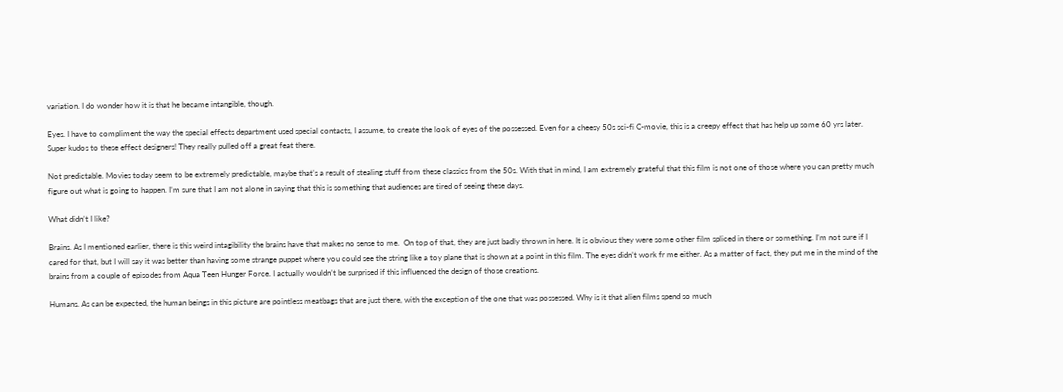variation. I do wonder how it is that he became intangible, though.

Eyes. I have to compliment the way the special effects department used special contacts, I assume, to create the look of eyes of the possessed. Even for a cheesy 50s sci-fi C-movie, this is a creepy effect that has help up some 60 yrs later. Super kudos to these effect designers! They really pulled off a great feat there.

Not predictable. Movies today seem to be extremely predictable, maybe that’s a result of stealing stuff from these classics from the 50s. With that in mind, I am extremely grateful that this film is not one of those where you can pretty much figure out what is going to happen. I’m sure that I am not alone in saying that this is something that audiences are tired of seeing these days.

What didn’t I like?

Brains. As I mentioned earlier, there is this weird intagibility the brains have that makes no sense to me.  On top of that, they are just badly thrown in here. It is obvious they were some other film spliced in there or something. I’m not sure if I cared for that, but I will say it was better than having some strange puppet where you could see the string like a toy plane that is shown at a point in this film. The eyes didn’t work fr me either. As a matter of fact, they put me in the mind of the brains from a couple of episodes from Aqua Teen Hunger Force. I actually wouldn’t be surprised if this influenced the design of those creations.

Humans. As can be expected, the human beings in this picture are pointless meatbags that are just there, with the exception of the one that was possessed. Why is it that alien films spend so much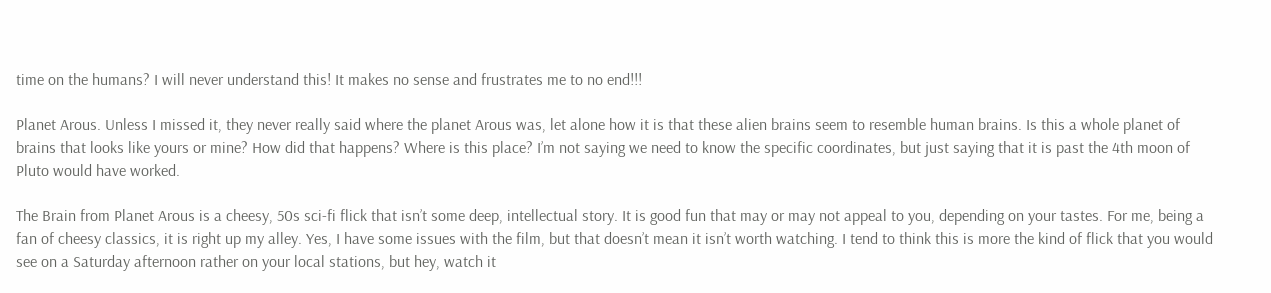time on the humans? I will never understand this! It makes no sense and frustrates me to no end!!!

Planet Arous. Unless I missed it, they never really said where the planet Arous was, let alone how it is that these alien brains seem to resemble human brains. Is this a whole planet of brains that looks like yours or mine? How did that happens? Where is this place? I’m not saying we need to know the specific coordinates, but just saying that it is past the 4th moon of Pluto would have worked.

The Brain from Planet Arous is a cheesy, 50s sci-fi flick that isn’t some deep, intellectual story. It is good fun that may or may not appeal to you, depending on your tastes. For me, being a fan of cheesy classics, it is right up my alley. Yes, I have some issues with the film, but that doesn’t mean it isn’t worth watching. I tend to think this is more the kind of flick that you would see on a Saturday afternoon rather on your local stations, but hey, watch it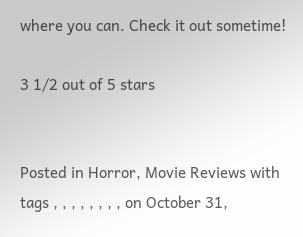where you can. Check it out sometime!

3 1/2 out of 5 stars


Posted in Horror, Movie Reviews with tags , , , , , , , , on October 31,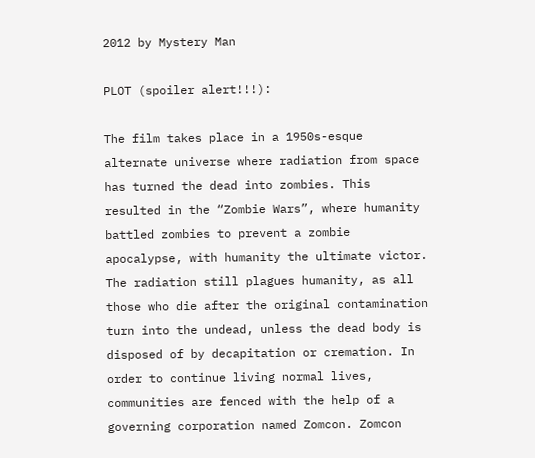2012 by Mystery Man

PLOT (spoiler alert!!!):

The film takes place in a 1950s-esque alternate universe where radiation from space has turned the dead into zombies. This resulted in the “Zombie Wars”, where humanity battled zombies to prevent a zombie apocalypse, with humanity the ultimate victor. The radiation still plagues humanity, as all those who die after the original contamination turn into the undead, unless the dead body is disposed of by decapitation or cremation. In order to continue living normal lives, communities are fenced with the help of a governing corporation named Zomcon. Zomcon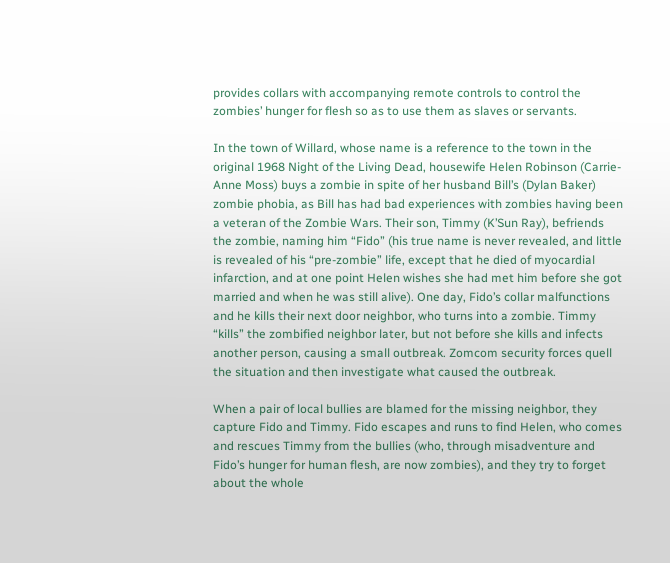provides collars with accompanying remote controls to control the zombies’ hunger for flesh so as to use them as slaves or servants.

In the town of Willard, whose name is a reference to the town in the original 1968 Night of the Living Dead, housewife Helen Robinson (Carrie-Anne Moss) buys a zombie in spite of her husband Bill’s (Dylan Baker) zombie phobia, as Bill has had bad experiences with zombies having been a veteran of the Zombie Wars. Their son, Timmy (K’Sun Ray), befriends the zombie, naming him “Fido” (his true name is never revealed, and little is revealed of his “pre-zombie” life, except that he died of myocardial infarction, and at one point Helen wishes she had met him before she got married and when he was still alive). One day, Fido’s collar malfunctions and he kills their next door neighbor, who turns into a zombie. Timmy “kills” the zombified neighbor later, but not before she kills and infects another person, causing a small outbreak. Zomcom security forces quell the situation and then investigate what caused the outbreak.

When a pair of local bullies are blamed for the missing neighbor, they capture Fido and Timmy. Fido escapes and runs to find Helen, who comes and rescues Timmy from the bullies (who, through misadventure and Fido’s hunger for human flesh, are now zombies), and they try to forget about the whole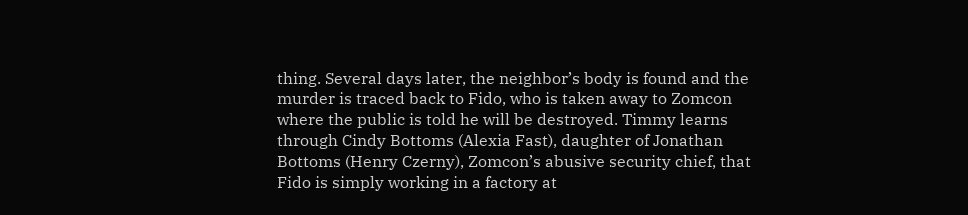thing. Several days later, the neighbor’s body is found and the murder is traced back to Fido, who is taken away to Zomcon where the public is told he will be destroyed. Timmy learns through Cindy Bottoms (Alexia Fast), daughter of Jonathan Bottoms (Henry Czerny), Zomcon’s abusive security chief, that Fido is simply working in a factory at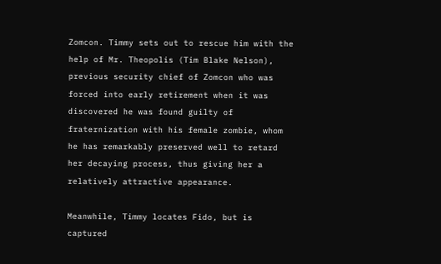Zomcon. Timmy sets out to rescue him with the help of Mr. Theopolis (Tim Blake Nelson), previous security chief of Zomcon who was forced into early retirement when it was discovered he was found guilty of fraternization with his female zombie, whom he has remarkably preserved well to retard her decaying process, thus giving her a relatively attractive appearance.

Meanwhile, Timmy locates Fido, but is captured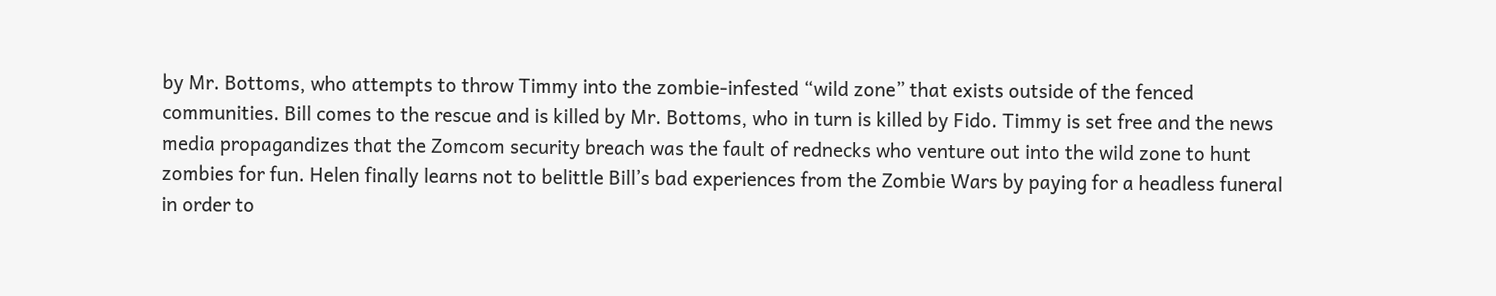by Mr. Bottoms, who attempts to throw Timmy into the zombie-infested “wild zone” that exists outside of the fenced communities. Bill comes to the rescue and is killed by Mr. Bottoms, who in turn is killed by Fido. Timmy is set free and the news media propagandizes that the Zomcom security breach was the fault of rednecks who venture out into the wild zone to hunt zombies for fun. Helen finally learns not to belittle Bill’s bad experiences from the Zombie Wars by paying for a headless funeral in order to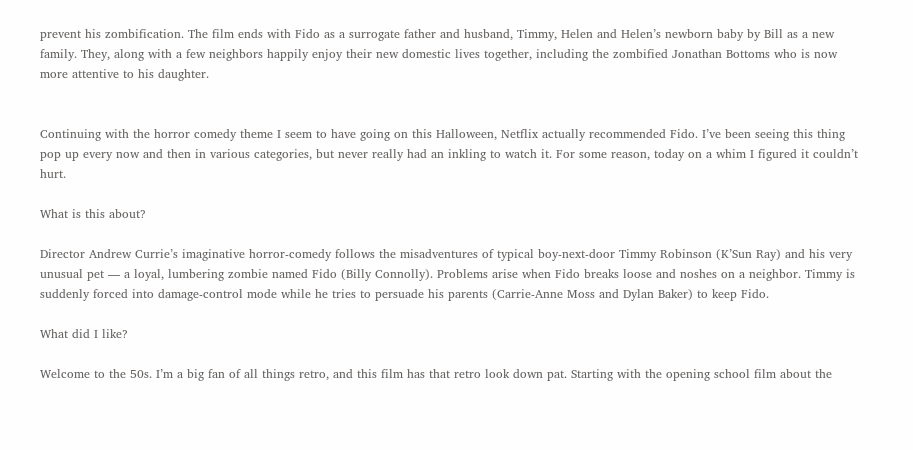prevent his zombification. The film ends with Fido as a surrogate father and husband, Timmy, Helen and Helen’s newborn baby by Bill as a new family. They, along with a few neighbors happily enjoy their new domestic lives together, including the zombified Jonathan Bottoms who is now more attentive to his daughter.


Continuing with the horror comedy theme I seem to have going on this Halloween, Netflix actually recommended Fido. I’ve been seeing this thing pop up every now and then in various categories, but never really had an inkling to watch it. For some reason, today on a whim I figured it couldn’t hurt.

What is this about?

Director Andrew Currie’s imaginative horror-comedy follows the misadventures of typical boy-next-door Timmy Robinson (K’Sun Ray) and his very unusual pet — a loyal, lumbering zombie named Fido (Billy Connolly). Problems arise when Fido breaks loose and noshes on a neighbor. Timmy is suddenly forced into damage-control mode while he tries to persuade his parents (Carrie-Anne Moss and Dylan Baker) to keep Fido.

What did I like?

Welcome to the 50s. I’m a big fan of all things retro, and this film has that retro look down pat. Starting with the opening school film about the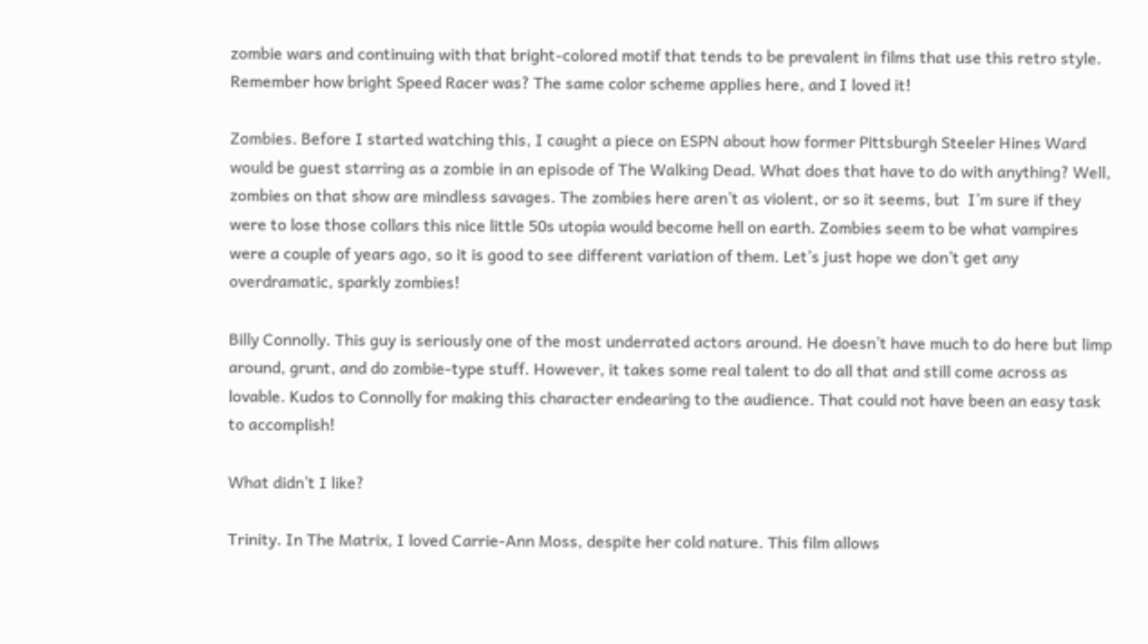zombie wars and continuing with that bright-colored motif that tends to be prevalent in films that use this retro style. Remember how bright Speed Racer was? The same color scheme applies here, and I loved it!

Zombies. Before I started watching this, I caught a piece on ESPN about how former Pittsburgh Steeler Hines Ward would be guest starring as a zombie in an episode of The Walking Dead. What does that have to do with anything? Well, zombies on that show are mindless savages. The zombies here aren’t as violent, or so it seems, but  I’m sure if they were to lose those collars this nice little 50s utopia would become hell on earth. Zombies seem to be what vampires were a couple of years ago, so it is good to see different variation of them. Let’s just hope we don’t get any overdramatic, sparkly zombies!

Billy Connolly. This guy is seriously one of the most underrated actors around. He doesn’t have much to do here but limp around, grunt, and do zombie-type stuff. However, it takes some real talent to do all that and still come across as lovable. Kudos to Connolly for making this character endearing to the audience. That could not have been an easy task to accomplish!

What didn’t I like?

Trinity. In The Matrix, I loved Carrie-Ann Moss, despite her cold nature. This film allows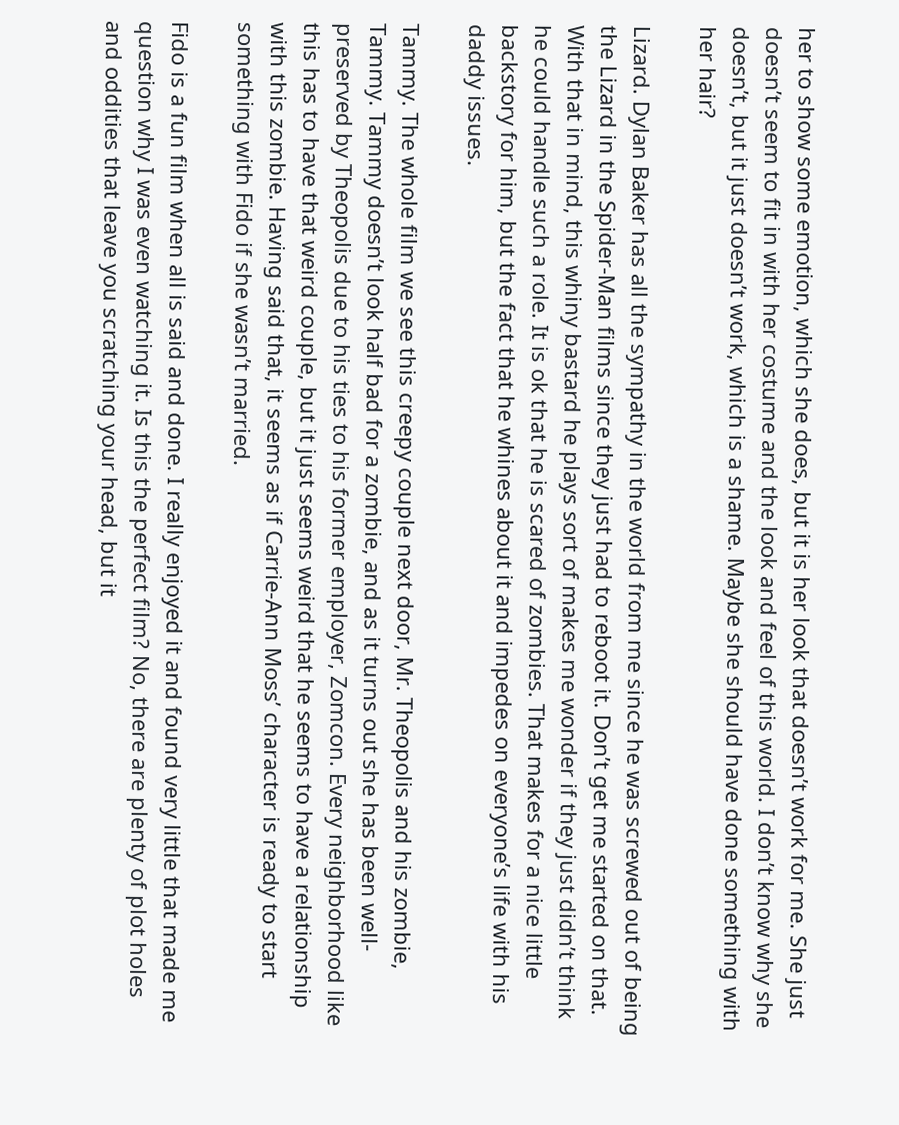her to show some emotion, which she does, but it is her look that doesn’t work for me. She just doesn’t seem to fit in with her costume and the look and feel of this world. I don’t know why she doesn’t, but it just doesn’t work, which is a shame. Maybe she should have done something with her hair?

Lizard. Dylan Baker has all the sympathy in the world from me since he was screwed out of being the Lizard in the Spider-Man films since they just had to reboot it. Don’t get me started on that. With that in mind, this whiny bastard he plays sort of makes me wonder if they just didn’t think he could handle such a role. It is ok that he is scared of zombies. That makes for a nice little backstory for him, but the fact that he whines about it and impedes on everyone’s life with his daddy issues.

Tammy. The whole film we see this creepy couple next door, Mr. Theopolis and his zombie, Tammy. Tammy doesn’t look half bad for a zombie, and as it turns out she has been well-preserved by Theopolis due to his ties to his former employer, Zomcon. Every neighborhood like this has to have that weird couple, but it just seems weird that he seems to have a relationship with this zombie. Having said that, it seems as if Carrie-Ann Moss’ character is ready to start something with Fido if she wasn’t married.

Fido is a fun film when all is said and done. I really enjoyed it and found very little that made me question why I was even watching it. Is this the perfect film? No, there are plenty of plot holes and oddities that leave you scratching your head, but it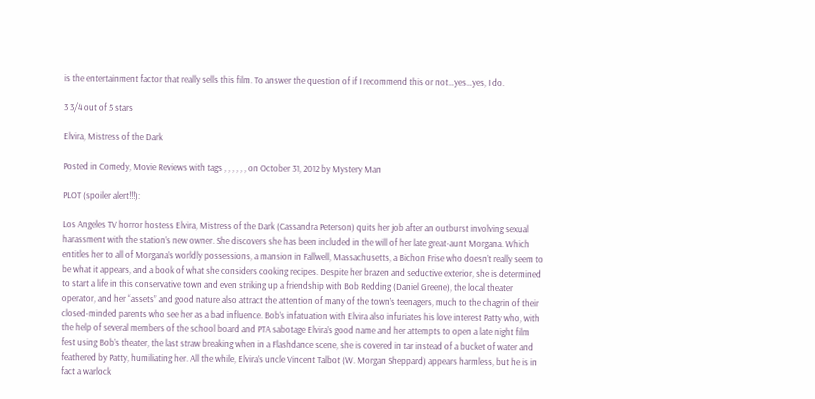is the entertainment factor that really sells this film. To answer the question of if I recommend this or not…yes…yes, I do.

3 3/4 out of 5 stars

Elvira, Mistress of the Dark

Posted in Comedy, Movie Reviews with tags , , , , , , on October 31, 2012 by Mystery Man

PLOT (spoiler alert!!!):

Los Angeles TV horror hostess Elvira, Mistress of the Dark (Cassandra Peterson) quits her job after an outburst involving sexual harassment with the station’s new owner. She discovers she has been included in the will of her late great-aunt Morgana. Which entitles her to all of Morgana’s worldly possessions, a mansion in Fallwell, Massachusetts, a Bichon Frise who doesn’t really seem to be what it appears, and a book of what she considers cooking recipes. Despite her brazen and seductive exterior, she is determined to start a life in this conservative town and even striking up a friendship with Bob Redding (Daniel Greene), the local theater operator, and her “assets” and good nature also attract the attention of many of the town’s teenagers, much to the chagrin of their closed-minded parents who see her as a bad influence. Bob’s infatuation with Elvira also infuriates his love interest Patty who, with the help of several members of the school board and PTA sabotage Elvira’s good name and her attempts to open a late night film fest using Bob’s theater, the last straw breaking when in a Flashdance scene, she is covered in tar instead of a bucket of water and feathered by Patty, humiliating her. All the while, Elvira’s uncle Vincent Talbot (W. Morgan Sheppard) appears harmless, but he is in fact a warlock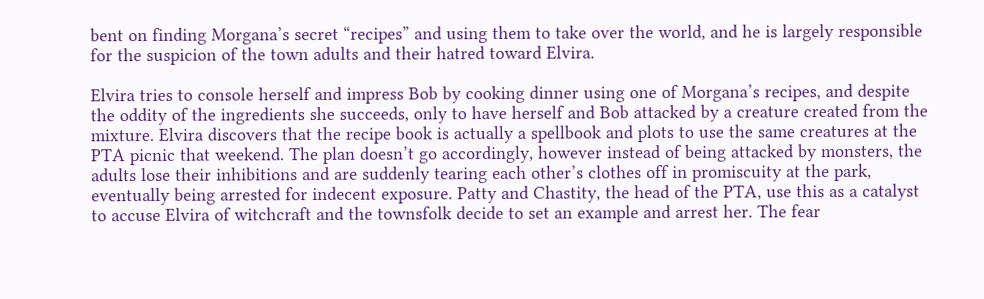bent on finding Morgana’s secret “recipes” and using them to take over the world, and he is largely responsible for the suspicion of the town adults and their hatred toward Elvira.

Elvira tries to console herself and impress Bob by cooking dinner using one of Morgana’s recipes, and despite the oddity of the ingredients she succeeds, only to have herself and Bob attacked by a creature created from the mixture. Elvira discovers that the recipe book is actually a spellbook and plots to use the same creatures at the PTA picnic that weekend. The plan doesn’t go accordingly, however instead of being attacked by monsters, the adults lose their inhibitions and are suddenly tearing each other’s clothes off in promiscuity at the park, eventually being arrested for indecent exposure. Patty and Chastity, the head of the PTA, use this as a catalyst to accuse Elvira of witchcraft and the townsfolk decide to set an example and arrest her. The fear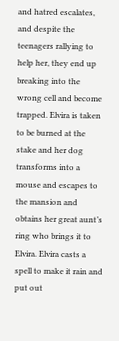and hatred escalates, and despite the teenagers rallying to help her, they end up breaking into the wrong cell and become trapped. Elvira is taken to be burned at the stake and her dog transforms into a mouse and escapes to the mansion and obtains her great aunt’s ring who brings it to Elvira. Elvira casts a spell to make it rain and put out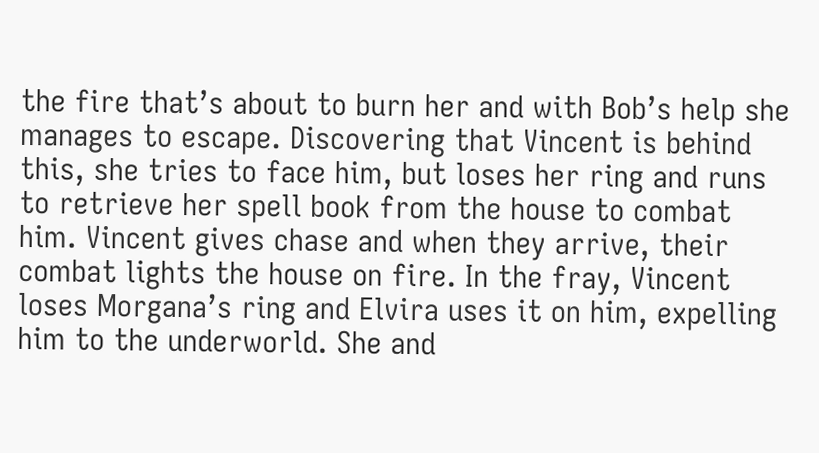the fire that’s about to burn her and with Bob’s help she manages to escape. Discovering that Vincent is behind this, she tries to face him, but loses her ring and runs to retrieve her spell book from the house to combat him. Vincent gives chase and when they arrive, their combat lights the house on fire. In the fray, Vincent loses Morgana’s ring and Elvira uses it on him, expelling him to the underworld. She and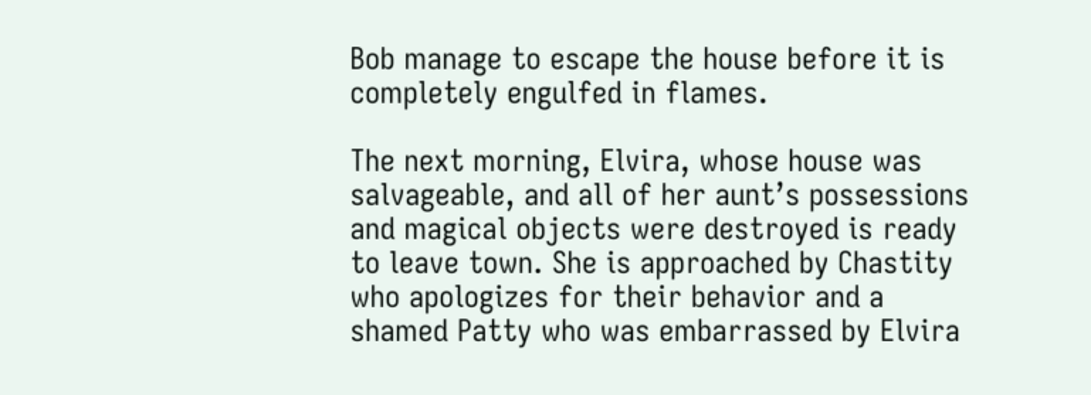Bob manage to escape the house before it is completely engulfed in flames.

The next morning, Elvira, whose house was salvageable, and all of her aunt’s possessions and magical objects were destroyed is ready to leave town. She is approached by Chastity who apologizes for their behavior and a shamed Patty who was embarrassed by Elvira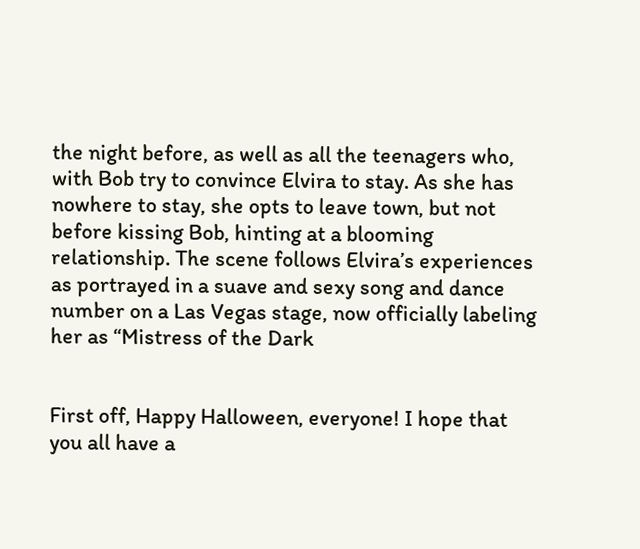the night before, as well as all the teenagers who, with Bob try to convince Elvira to stay. As she has nowhere to stay, she opts to leave town, but not before kissing Bob, hinting at a blooming relationship. The scene follows Elvira’s experiences as portrayed in a suave and sexy song and dance number on a Las Vegas stage, now officially labeling her as “Mistress of the Dark


First off, Happy Halloween, everyone! I hope that you all have a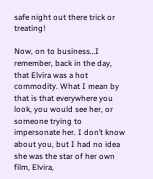safe night out there trick or treating!

Now, on to business…I remember, back in the day, that Elvira was a hot commodity. What I mean by that is that everywhere you look, you would see her, or someone trying to impersonate her. I don’t know about you, but I had no idea she was the star of her own film, Elvira,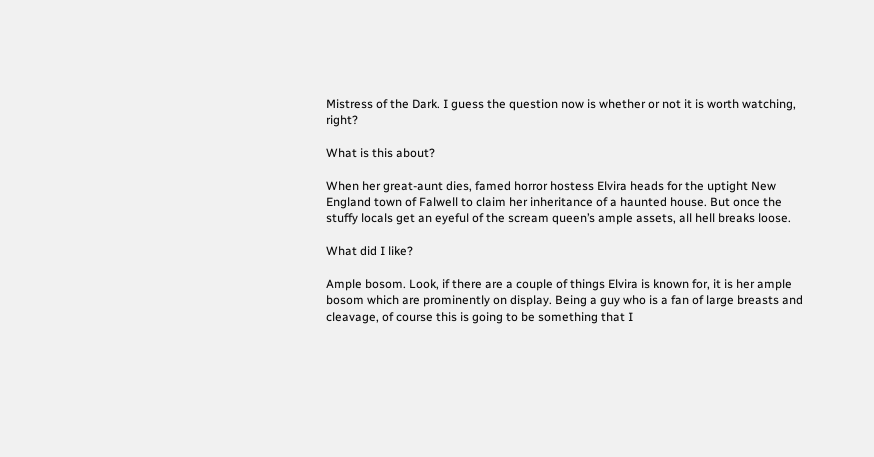Mistress of the Dark. I guess the question now is whether or not it is worth watching, right?

What is this about?

When her great-aunt dies, famed horror hostess Elvira heads for the uptight New England town of Falwell to claim her inheritance of a haunted house. But once the stuffy locals get an eyeful of the scream queen’s ample assets, all hell breaks loose.

What did I like?

Ample bosom. Look, if there are a couple of things Elvira is known for, it is her ample bosom which are prominently on display. Being a guy who is a fan of large breasts and cleavage, of course this is going to be something that I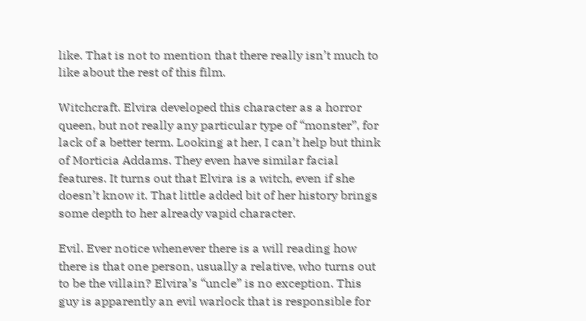like. That is not to mention that there really isn’t much to like about the rest of this film.

Witchcraft. Elvira developed this character as a horror queen, but not really any particular type of “monster”, for lack of a better term. Looking at her, I can’t help but think of Morticia Addams. They even have similar facial features. It turns out that Elvira is a witch, even if she doesn’t know it. That little added bit of her history brings some depth to her already vapid character.

Evil. Ever notice whenever there is a will reading how there is that one person, usually a relative, who turns out to be the villain? Elvira’s “uncle” is no exception. This guy is apparently an evil warlock that is responsible for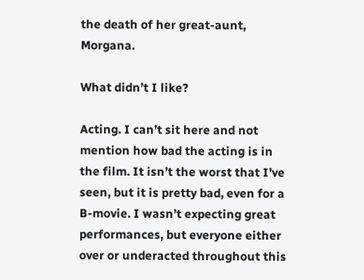the death of her great-aunt, Morgana.

What didn’t I like?

Acting. I can’t sit here and not mention how bad the acting is in the film. It isn’t the worst that I’ve seen, but it is pretty bad, even for a B-movie. I wasn’t expecting great performances, but everyone either over or underacted throughout this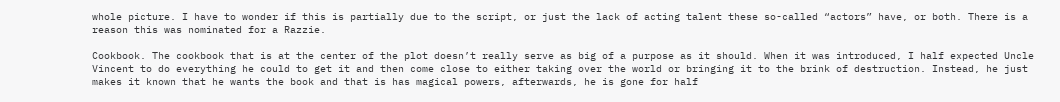whole picture. I have to wonder if this is partially due to the script, or just the lack of acting talent these so-called “actors” have, or both. There is a reason this was nominated for a Razzie.

Cookbook. The cookbook that is at the center of the plot doesn’t really serve as big of a purpose as it should. When it was introduced, I half expected Uncle Vincent to do everything he could to get it and then come close to either taking over the world or bringing it to the brink of destruction. Instead, he just makes it known that he wants the book and that is has magical powers, afterwards, he is gone for half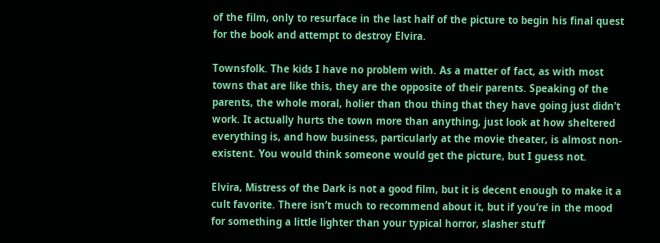of the film, only to resurface in the last half of the picture to begin his final quest for the book and attempt to destroy Elvira.

Townsfolk. The kids I have no problem with. As a matter of fact, as with most towns that are like this, they are the opposite of their parents. Speaking of the parents, the whole moral, holier than thou thing that they have going just didn’t work. It actually hurts the town more than anything, just look at how sheltered everything is, and how business, particularly at the movie theater, is almost non-existent. You would think someone would get the picture, but I guess not.

Elvira, Mistress of the Dark is not a good film, but it is decent enough to make it a cult favorite. There isn’t much to recommend about it, but if you’re in the mood for something a little lighter than your typical horror, slasher stuff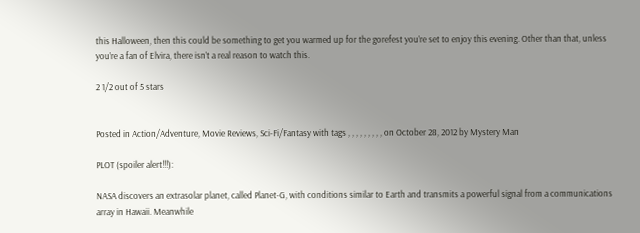this Halloween, then this could be something to get you warmed up for the gorefest you’re set to enjoy this evening. Other than that, unless you’re a fan of Elvira, there isn’t a real reason to watch this.

2 1/2 out of 5 stars


Posted in Action/Adventure, Movie Reviews, Sci-Fi/Fantasy with tags , , , , , , , , , on October 28, 2012 by Mystery Man

PLOT (spoiler alert!!!):

NASA discovers an extrasolar planet, called Planet-G, with conditions similar to Earth and transmits a powerful signal from a communications array in Hawaii. Meanwhile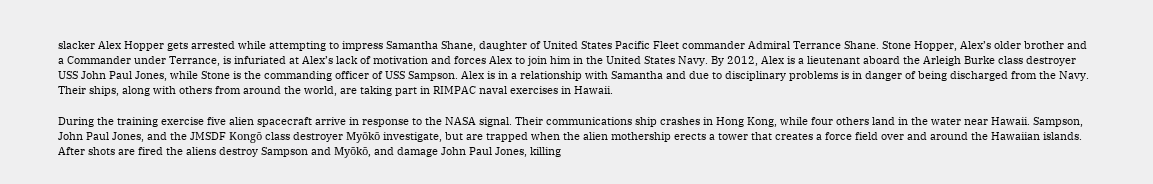slacker Alex Hopper gets arrested while attempting to impress Samantha Shane, daughter of United States Pacific Fleet commander Admiral Terrance Shane. Stone Hopper, Alex’s older brother and a Commander under Terrance, is infuriated at Alex’s lack of motivation and forces Alex to join him in the United States Navy. By 2012, Alex is a lieutenant aboard the Arleigh Burke class destroyer USS John Paul Jones, while Stone is the commanding officer of USS Sampson. Alex is in a relationship with Samantha and due to disciplinary problems is in danger of being discharged from the Navy. Their ships, along with others from around the world, are taking part in RIMPAC naval exercises in Hawaii.

During the training exercise five alien spacecraft arrive in response to the NASA signal. Their communications ship crashes in Hong Kong, while four others land in the water near Hawaii. Sampson, John Paul Jones, and the JMSDF Kongō class destroyer Myōkō investigate, but are trapped when the alien mothership erects a tower that creates a force field over and around the Hawaiian islands. After shots are fired the aliens destroy Sampson and Myōkō, and damage John Paul Jones, killing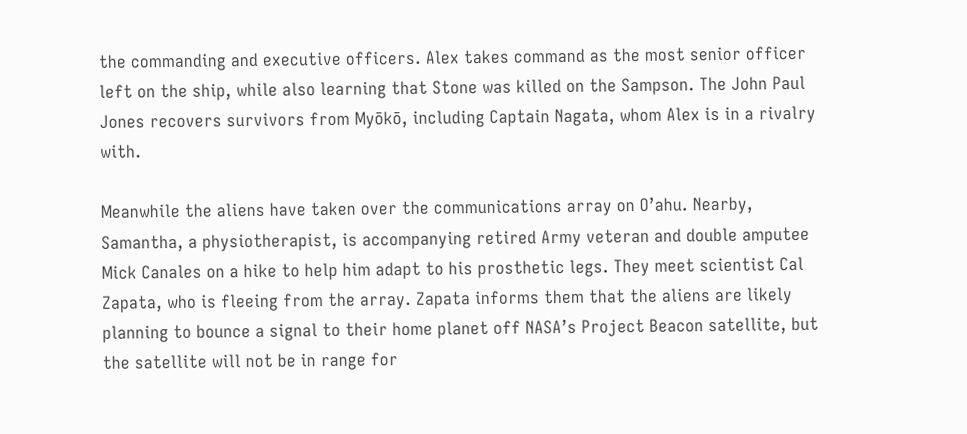the commanding and executive officers. Alex takes command as the most senior officer left on the ship, while also learning that Stone was killed on the Sampson. The John Paul Jones recovers survivors from Myōkō, including Captain Nagata, whom Alex is in a rivalry with.

Meanwhile the aliens have taken over the communications array on O’ahu. Nearby, Samantha, a physiotherapist, is accompanying retired Army veteran and double amputee Mick Canales on a hike to help him adapt to his prosthetic legs. They meet scientist Cal Zapata, who is fleeing from the array. Zapata informs them that the aliens are likely planning to bounce a signal to their home planet off NASA’s Project Beacon satellite, but the satellite will not be in range for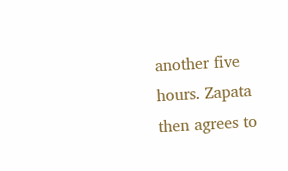another five hours. Zapata then agrees to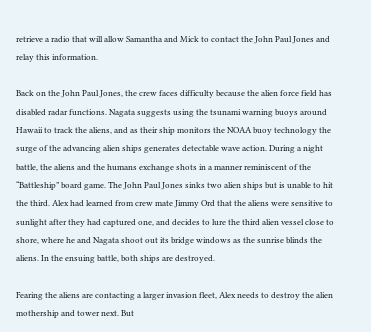retrieve a radio that will allow Samantha and Mick to contact the John Paul Jones and relay this information.

Back on the John Paul Jones, the crew faces difficulty because the alien force field has disabled radar functions. Nagata suggests using the tsunami warning buoys around Hawaii to track the aliens, and as their ship monitors the NOAA buoy technology the surge of the advancing alien ships generates detectable wave action. During a night battle, the aliens and the humans exchange shots in a manner reminiscent of the “Battleship” board game. The John Paul Jones sinks two alien ships but is unable to hit the third. Alex had learned from crew mate Jimmy Ord that the aliens were sensitive to sunlight after they had captured one, and decides to lure the third alien vessel close to shore, where he and Nagata shoot out its bridge windows as the sunrise blinds the aliens. In the ensuing battle, both ships are destroyed.

Fearing the aliens are contacting a larger invasion fleet, Alex needs to destroy the alien mothership and tower next. But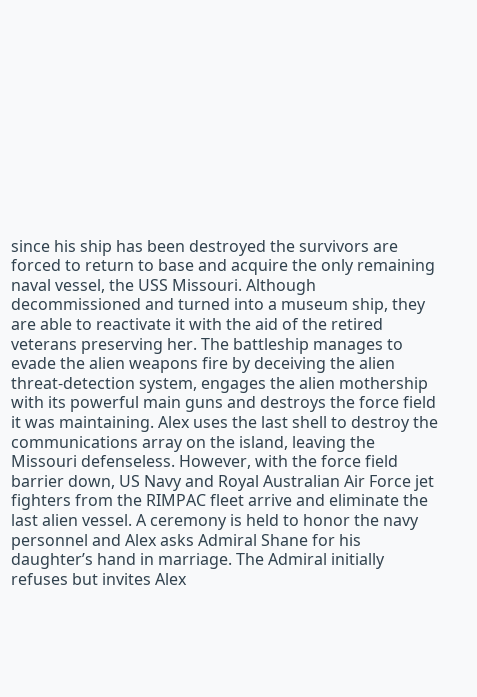since his ship has been destroyed the survivors are forced to return to base and acquire the only remaining naval vessel, the USS Missouri. Although decommissioned and turned into a museum ship, they are able to reactivate it with the aid of the retired veterans preserving her. The battleship manages to evade the alien weapons fire by deceiving the alien threat-detection system, engages the alien mothership with its powerful main guns and destroys the force field it was maintaining. Alex uses the last shell to destroy the communications array on the island, leaving the Missouri defenseless. However, with the force field barrier down, US Navy and Royal Australian Air Force jet fighters from the RIMPAC fleet arrive and eliminate the last alien vessel. A ceremony is held to honor the navy personnel and Alex asks Admiral Shane for his daughter’s hand in marriage. The Admiral initially refuses but invites Alex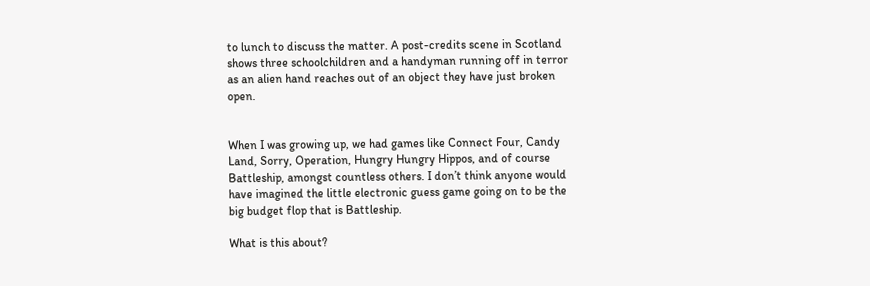to lunch to discuss the matter. A post-credits scene in Scotland shows three schoolchildren and a handyman running off in terror as an alien hand reaches out of an object they have just broken open.


When I was growing up, we had games like Connect Four, Candy Land, Sorry, Operation, Hungry Hungry Hippos, and of course Battleship, amongst countless others. I don’t think anyone would have imagined the little electronic guess game going on to be the big budget flop that is Battleship.

What is this about?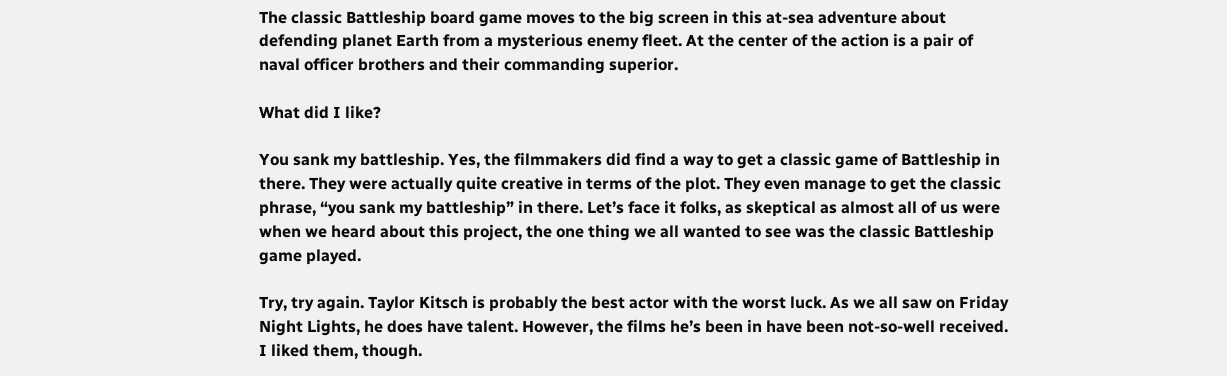The classic Battleship board game moves to the big screen in this at-sea adventure about defending planet Earth from a mysterious enemy fleet. At the center of the action is a pair of naval officer brothers and their commanding superior.

What did I like?

You sank my battleship. Yes, the filmmakers did find a way to get a classic game of Battleship in there. They were actually quite creative in terms of the plot. They even manage to get the classic phrase, “you sank my battleship” in there. Let’s face it folks, as skeptical as almost all of us were when we heard about this project, the one thing we all wanted to see was the classic Battleship game played.

Try, try again. Taylor Kitsch is probably the best actor with the worst luck. As we all saw on Friday Night Lights, he does have talent. However, the films he’s been in have been not-so-well received. I liked them, though.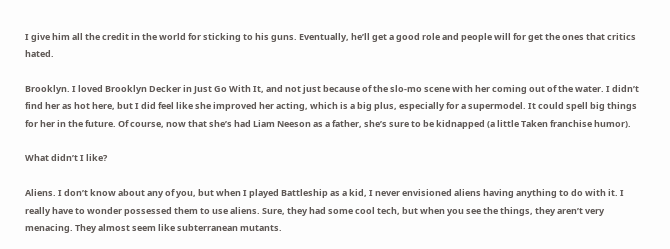I give him all the credit in the world for sticking to his guns. Eventually, he’ll get a good role and people will for get the ones that critics hated.

Brooklyn. I loved Brooklyn Decker in Just Go With It, and not just because of the slo-mo scene with her coming out of the water. I didn’t find her as hot here, but I did feel like she improved her acting, which is a big plus, especially for a supermodel. It could spell big things for her in the future. Of course, now that she’s had Liam Neeson as a father, she’s sure to be kidnapped (a little Taken franchise humor).

What didn’t I like?

Aliens. I don’t know about any of you, but when I played Battleship as a kid, I never envisioned aliens having anything to do with it. I really have to wonder possessed them to use aliens. Sure, they had some cool tech, but when you see the things, they aren’t very menacing. They almost seem like subterranean mutants.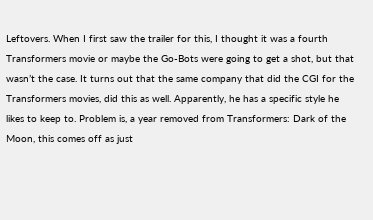Leftovers. When I first saw the trailer for this, I thought it was a fourth Transformers movie or maybe the Go-Bots were going to get a shot, but that wasn’t the case. It turns out that the same company that did the CGI for the Transformers movies, did this as well. Apparently, he has a specific style he likes to keep to. Problem is, a year removed from Transformers: Dark of the Moon, this comes off as just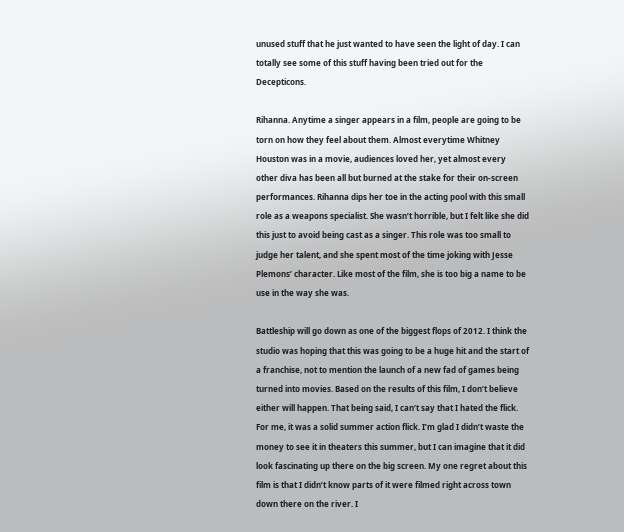unused stuff that he just wanted to have seen the light of day. I can totally see some of this stuff having been tried out for the Decepticons.

Rihanna. Anytime a singer appears in a film, people are going to be torn on how they feel about them. Almost everytime Whitney Houston was in a movie, audiences loved her, yet almost every other diva has been all but burned at the stake for their on-screen performances. Rihanna dips her toe in the acting pool with this small role as a weapons specialist. She wasn’t horrible, but I felt like she did this just to avoid being cast as a singer. This role was too small to judge her talent, and she spent most of the time joking with Jesse Plemons’ character. Like most of the film, she is too big a name to be use in the way she was.

Battleship will go down as one of the biggest flops of 2012. I think the studio was hoping that this was going to be a huge hit and the start of a franchise, not to mention the launch of a new fad of games being turned into movies. Based on the results of this film, I don’t believe either will happen. That being said, I can’t say that I hated the flick. For me, it was a solid summer action flick. I’m glad I didn’t waste the money to see it in theaters this summer, but I can imagine that it did look fascinating up there on the big screen. My one regret about this film is that I didn’t know parts of it were filmed right across town down there on the river. I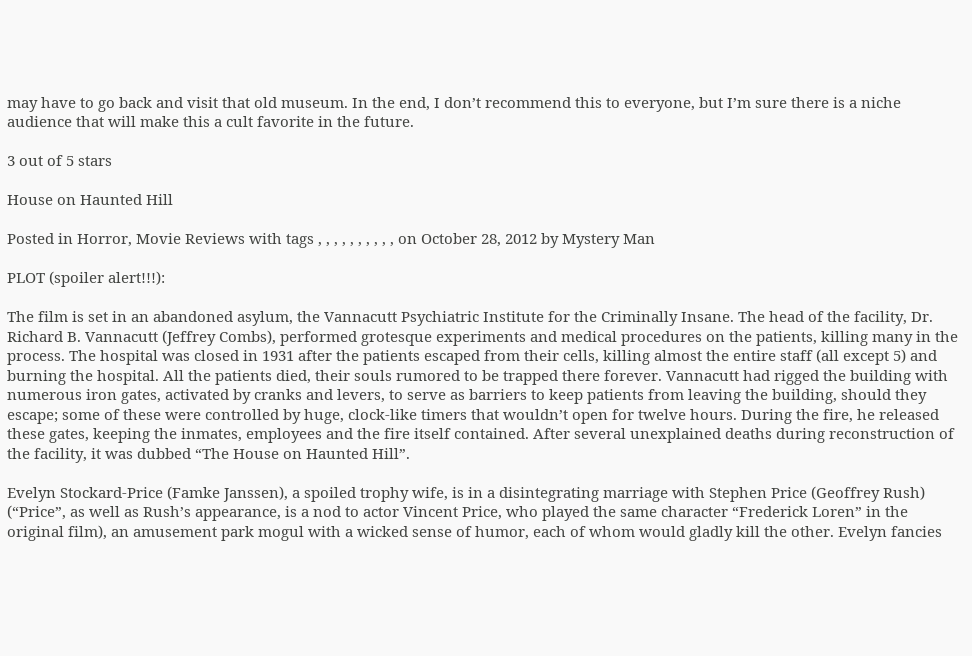may have to go back and visit that old museum. In the end, I don’t recommend this to everyone, but I’m sure there is a niche audience that will make this a cult favorite in the future.

3 out of 5 stars

House on Haunted Hill

Posted in Horror, Movie Reviews with tags , , , , , , , , , , on October 28, 2012 by Mystery Man

PLOT (spoiler alert!!!):

The film is set in an abandoned asylum, the Vannacutt Psychiatric Institute for the Criminally Insane. The head of the facility, Dr. Richard B. Vannacutt (Jeffrey Combs), performed grotesque experiments and medical procedures on the patients, killing many in the process. The hospital was closed in 1931 after the patients escaped from their cells, killing almost the entire staff (all except 5) and burning the hospital. All the patients died, their souls rumored to be trapped there forever. Vannacutt had rigged the building with numerous iron gates, activated by cranks and levers, to serve as barriers to keep patients from leaving the building, should they escape; some of these were controlled by huge, clock-like timers that wouldn’t open for twelve hours. During the fire, he released these gates, keeping the inmates, employees and the fire itself contained. After several unexplained deaths during reconstruction of the facility, it was dubbed “The House on Haunted Hill”.

Evelyn Stockard-Price (Famke Janssen), a spoiled trophy wife, is in a disintegrating marriage with Stephen Price (Geoffrey Rush) (“Price”, as well as Rush’s appearance, is a nod to actor Vincent Price, who played the same character “Frederick Loren” in the original film), an amusement park mogul with a wicked sense of humor, each of whom would gladly kill the other. Evelyn fancies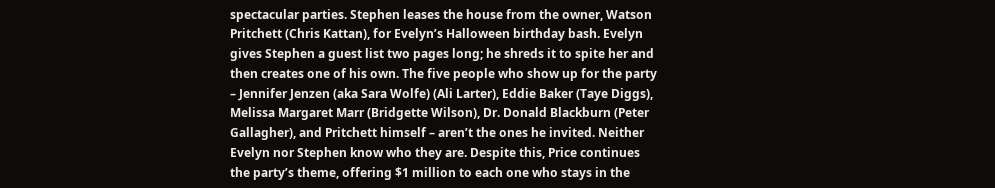spectacular parties. Stephen leases the house from the owner, Watson Pritchett (Chris Kattan), for Evelyn’s Halloween birthday bash. Evelyn gives Stephen a guest list two pages long; he shreds it to spite her and then creates one of his own. The five people who show up for the party – Jennifer Jenzen (aka Sara Wolfe) (Ali Larter), Eddie Baker (Taye Diggs), Melissa Margaret Marr (Bridgette Wilson), Dr. Donald Blackburn (Peter Gallagher), and Pritchett himself – aren’t the ones he invited. Neither Evelyn nor Stephen know who they are. Despite this, Price continues the party’s theme, offering $1 million to each one who stays in the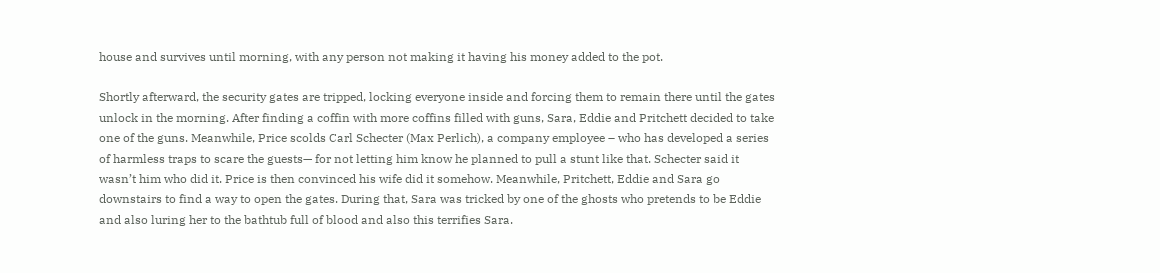house and survives until morning, with any person not making it having his money added to the pot.

Shortly afterward, the security gates are tripped, locking everyone inside and forcing them to remain there until the gates unlock in the morning. After finding a coffin with more coffins filled with guns, Sara, Eddie and Pritchett decided to take one of the guns. Meanwhile, Price scolds Carl Schecter (Max Perlich), a company employee – who has developed a series of harmless traps to scare the guests— for not letting him know he planned to pull a stunt like that. Schecter said it wasn’t him who did it. Price is then convinced his wife did it somehow. Meanwhile, Pritchett, Eddie and Sara go downstairs to find a way to open the gates. During that, Sara was tricked by one of the ghosts who pretends to be Eddie and also luring her to the bathtub full of blood and also this terrifies Sara.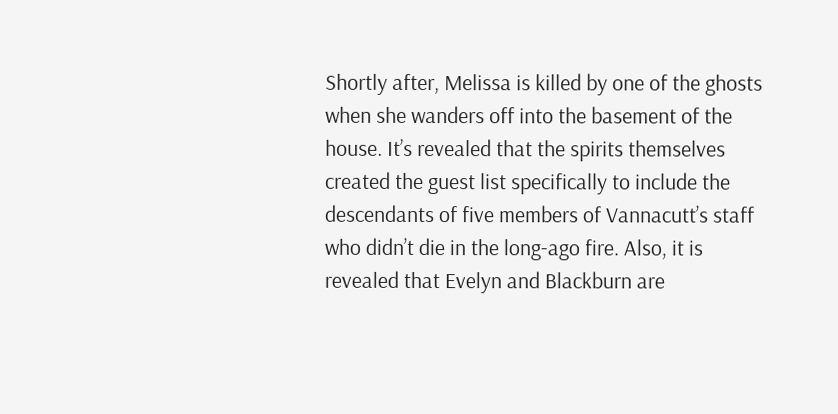Shortly after, Melissa is killed by one of the ghosts when she wanders off into the basement of the house. It’s revealed that the spirits themselves created the guest list specifically to include the descendants of five members of Vannacutt’s staff who didn’t die in the long-ago fire. Also, it is revealed that Evelyn and Blackburn are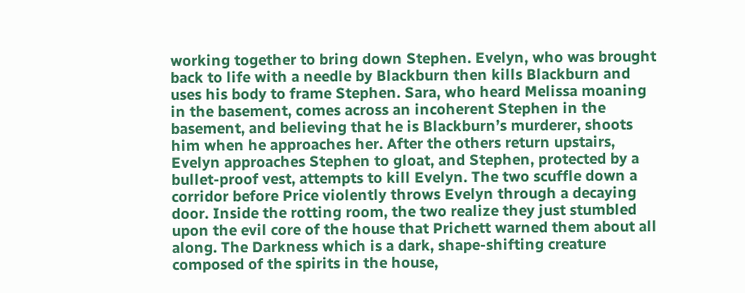working together to bring down Stephen. Evelyn, who was brought back to life with a needle by Blackburn then kills Blackburn and uses his body to frame Stephen. Sara, who heard Melissa moaning in the basement, comes across an incoherent Stephen in the basement, and believing that he is Blackburn’s murderer, shoots him when he approaches her. After the others return upstairs, Evelyn approaches Stephen to gloat, and Stephen, protected by a bullet-proof vest, attempts to kill Evelyn. The two scuffle down a corridor before Price violently throws Evelyn through a decaying door. Inside the rotting room, the two realize they just stumbled upon the evil core of the house that Prichett warned them about all along. The Darkness which is a dark, shape-shifting creature composed of the spirits in the house,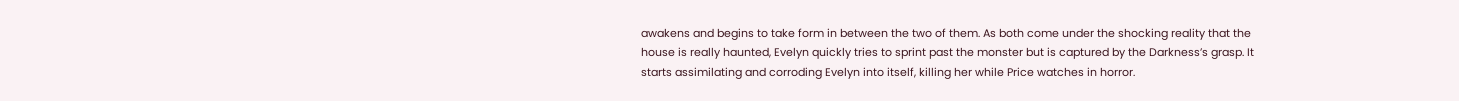awakens and begins to take form in between the two of them. As both come under the shocking reality that the house is really haunted, Evelyn quickly tries to sprint past the monster but is captured by the Darkness’s grasp. It starts assimilating and corroding Evelyn into itself, killing her while Price watches in horror.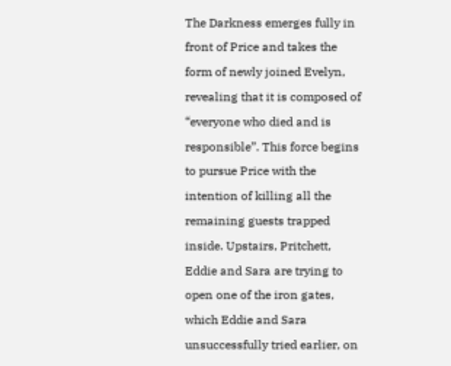The Darkness emerges fully in front of Price and takes the form of newly joined Evelyn, revealing that it is composed of “everyone who died and is responsible”. This force begins to pursue Price with the intention of killing all the remaining guests trapped inside. Upstairs, Pritchett, Eddie and Sara are trying to open one of the iron gates, which Eddie and Sara unsuccessfully tried earlier, on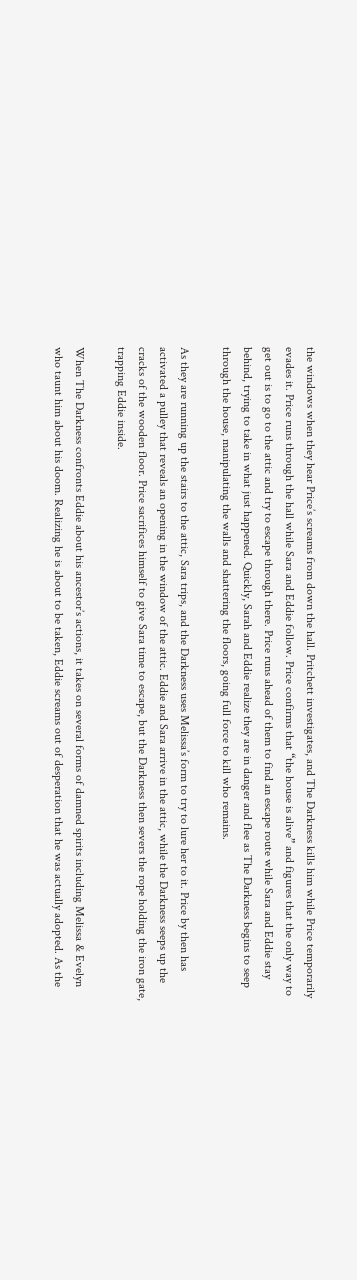the windows when they hear Price’s screams from down the hall. Pritchett investigates, and The Darkness kills him while Price temporarily evades it. Price runs through the hall while Sara and Eddie follow. Price confirms that “the house is alive” and figures that the only way to get out is to go to the attic and try to escape through there. Price runs ahead of them to find an escape route while Sara and Eddie stay behind, trying to take in what just happened. Quickly, Sarah and Eddie realize they are in danger and flee as The Darkness begins to seep through the house, manipulating the walls and shattering the floors, going full force to kill who remains.

As they are running up the stairs to the attic, Sara trips, and the Darkness uses Melissa’s form to try to lure her to it. Price by then has activated a pulley that reveals an opening in the window of the attic. Eddie and Sara arrive in the attic, while the Darkness seeps up the cracks of the wooden floor. Price sacrifices himself to give Sara time to escape, but the Darkness then severs the rope holding the iron gate, trapping Eddie inside.

When The Darkness confronts Eddie about his ancestor’s actions, it takes on several forms of damned spirits including Melissa & Evelyn who taunt him about his doom. Realizing he is about to be taken, Eddie screams out of desperation that he was actually adopted. As the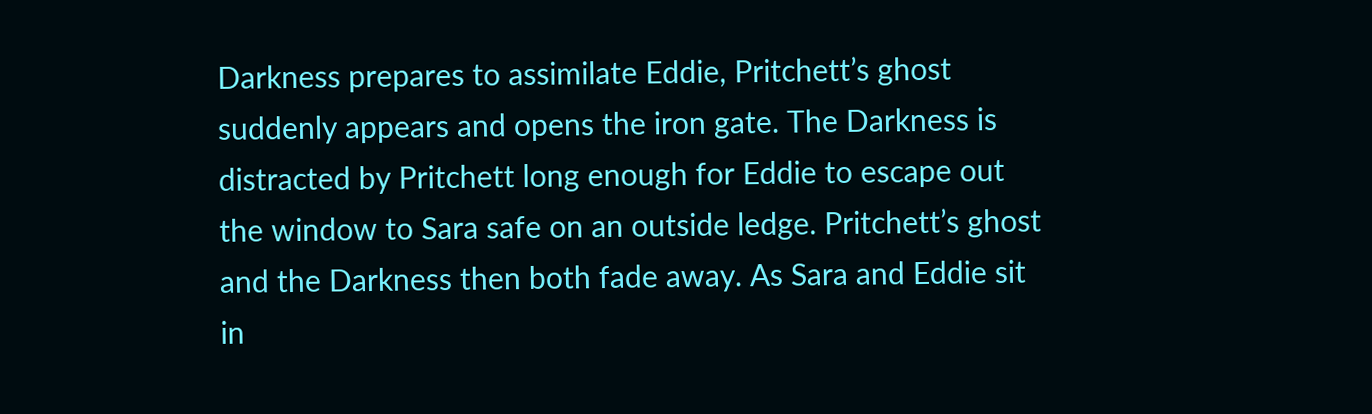Darkness prepares to assimilate Eddie, Pritchett’s ghost suddenly appears and opens the iron gate. The Darkness is distracted by Pritchett long enough for Eddie to escape out the window to Sara safe on an outside ledge. Pritchett’s ghost and the Darkness then both fade away. As Sara and Eddie sit in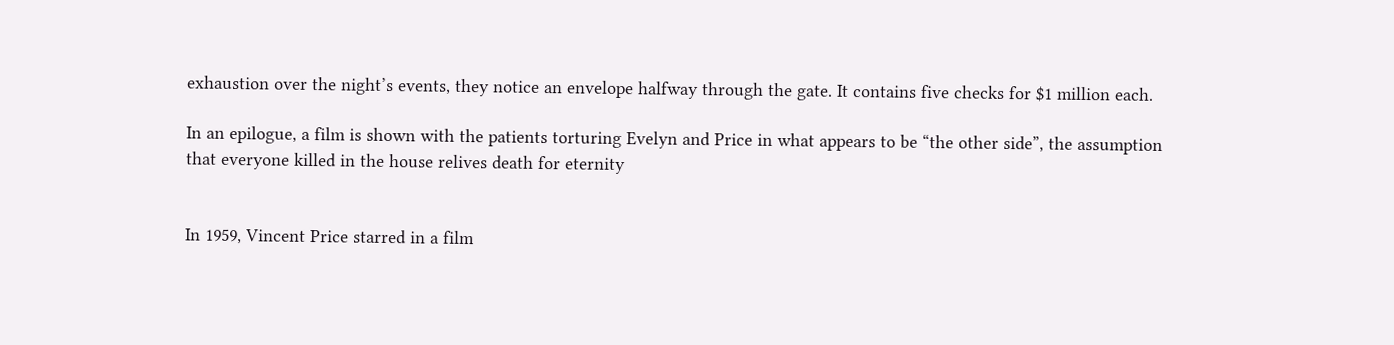exhaustion over the night’s events, they notice an envelope halfway through the gate. It contains five checks for $1 million each.

In an epilogue, a film is shown with the patients torturing Evelyn and Price in what appears to be “the other side”, the assumption that everyone killed in the house relives death for eternity


In 1959, Vincent Price starred in a film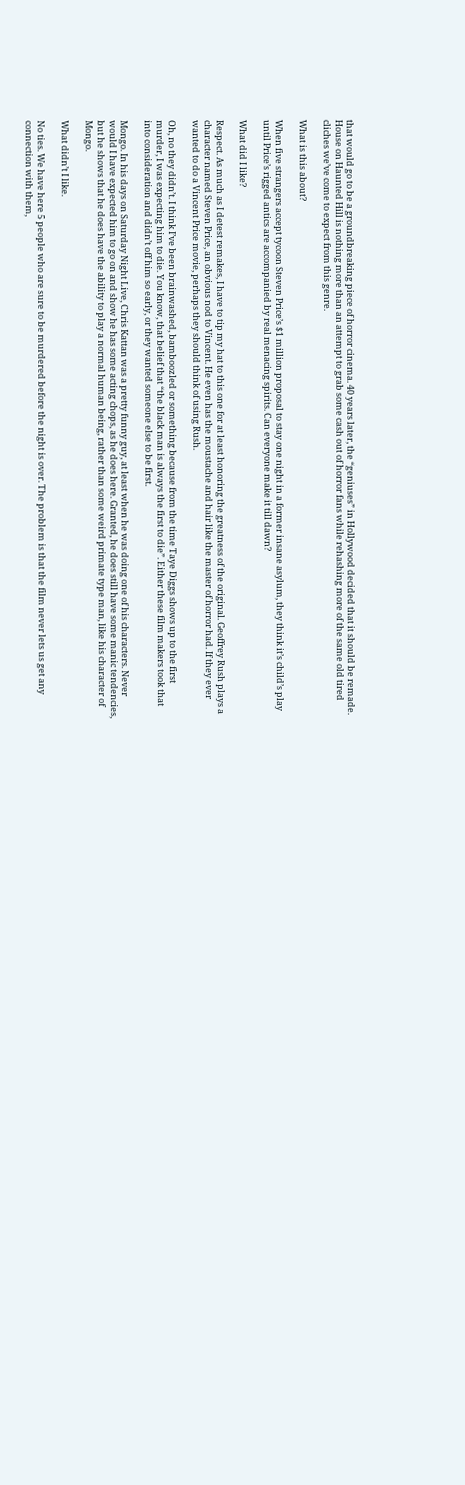that would go to be a groundbreaking piece of horror cinema. 40 years later, the “geniuses” in Hollywood decided that it should be remade. House on Haunted Hill is nothing more than an attempt to grab some cash out of horror fans while rehashing more of the same old tired cliches we’ve come to expect from this genre.

What is this about?

When five strangers accept tycoon Steven Price’s $1 million proposal to stay one night in a former insane asylum, they think it’s child’s play until Price’s rigged antics are accompanied by real menacing spirits. Can everyone make it till dawn?

What did I like?

Respect. As much as I detest remakes, I have to tip my hat to this one for at least honoring the greatness of the original. Geoffrey Rush plays a character named Steven Price, an obvious nod to Vincent. He even has the moustache and hair like the master of horror had. If they ever wanted to do a Vincent Price movie, perhaps they should think of using Rush.

Oh, no they didn’t. I think I’ve been brainwashed, bamboozled or something because from the time Taye Diggs shows up to the first murder, I was expecting him to die. You know, that belief that “the black man is always the first to die”. Either these film makers took that into consideration and didn’t off him so early, or they wanted someone else to be first.

Mongo. In his days on Saturday Night Live, Chris Kattan was a pretty funny guy, at least when he was doing one of his characters. Never would I have expected him to go on and show he has some acting chops, as he does here. Granted, he does still have some manic tendencies, but he shows that he does have the ability to play a normal human being, rather than some weird primate type man, like his character of Mongo.

What didn’t I like.

No ties. We have here 5 people who are sure to be murdered before the night is over. The problem is that the film never lets us get any connection with them,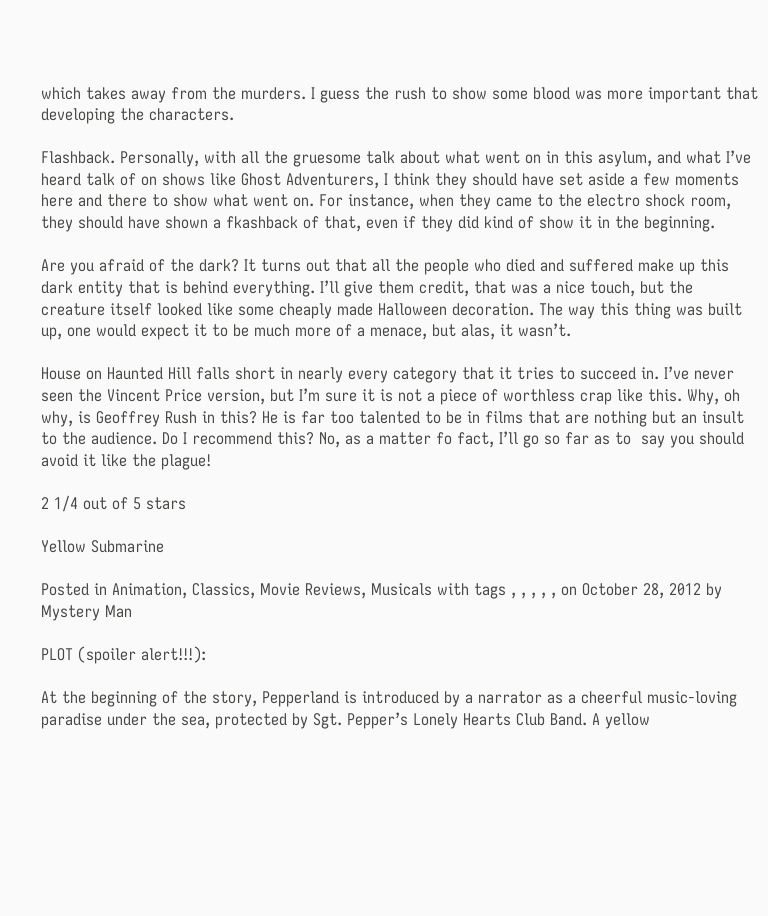which takes away from the murders. I guess the rush to show some blood was more important that developing the characters.

Flashback. Personally, with all the gruesome talk about what went on in this asylum, and what I’ve heard talk of on shows like Ghost Adventurers, I think they should have set aside a few moments here and there to show what went on. For instance, when they came to the electro shock room, they should have shown a fkashback of that, even if they did kind of show it in the beginning.

Are you afraid of the dark? It turns out that all the people who died and suffered make up this dark entity that is behind everything. I’ll give them credit, that was a nice touch, but the creature itself looked like some cheaply made Halloween decoration. The way this thing was built up, one would expect it to be much more of a menace, but alas, it wasn’t.

House on Haunted Hill falls short in nearly every category that it tries to succeed in. I’ve never seen the Vincent Price version, but I’m sure it is not a piece of worthless crap like this. Why, oh why, is Geoffrey Rush in this? He is far too talented to be in films that are nothing but an insult to the audience. Do I recommend this? No, as a matter fo fact, I’ll go so far as to  say you should avoid it like the plague!

2 1/4 out of 5 stars

Yellow Submarine

Posted in Animation, Classics, Movie Reviews, Musicals with tags , , , , , on October 28, 2012 by Mystery Man

PLOT (spoiler alert!!!):

At the beginning of the story, Pepperland is introduced by a narrator as a cheerful music-loving paradise under the sea, protected by Sgt. Pepper’s Lonely Hearts Club Band. A yellow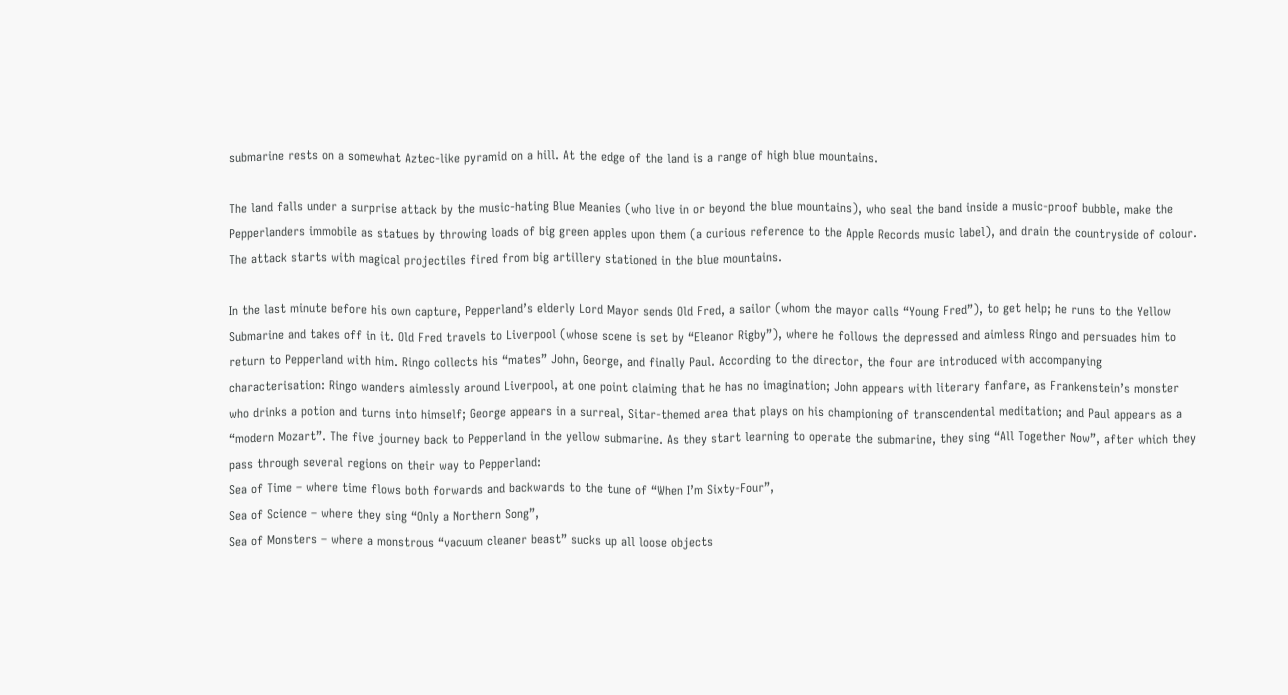submarine rests on a somewhat Aztec-like pyramid on a hill. At the edge of the land is a range of high blue mountains.

The land falls under a surprise attack by the music-hating Blue Meanies (who live in or beyond the blue mountains), who seal the band inside a music-proof bubble, make the Pepperlanders immobile as statues by throwing loads of big green apples upon them (a curious reference to the Apple Records music label), and drain the countryside of colour. The attack starts with magical projectiles fired from big artillery stationed in the blue mountains.

In the last minute before his own capture, Pepperland’s elderly Lord Mayor sends Old Fred, a sailor (whom the mayor calls “Young Fred”), to get help; he runs to the Yellow Submarine and takes off in it. Old Fred travels to Liverpool (whose scene is set by “Eleanor Rigby”), where he follows the depressed and aimless Ringo and persuades him to return to Pepperland with him. Ringo collects his “mates” John, George, and finally Paul. According to the director, the four are introduced with accompanying characterisation: Ringo wanders aimlessly around Liverpool, at one point claiming that he has no imagination; John appears with literary fanfare, as Frankenstein’s monster who drinks a potion and turns into himself; George appears in a surreal, Sitar-themed area that plays on his championing of transcendental meditation; and Paul appears as a “modern Mozart”. The five journey back to Pepperland in the yellow submarine. As they start learning to operate the submarine, they sing “All Together Now”, after which they pass through several regions on their way to Pepperland:
Sea of Time – where time flows both forwards and backwards to the tune of “When I’m Sixty-Four”,
Sea of Science – where they sing “Only a Northern Song”,
Sea of Monsters – where a monstrous “vacuum cleaner beast” sucks up all loose objects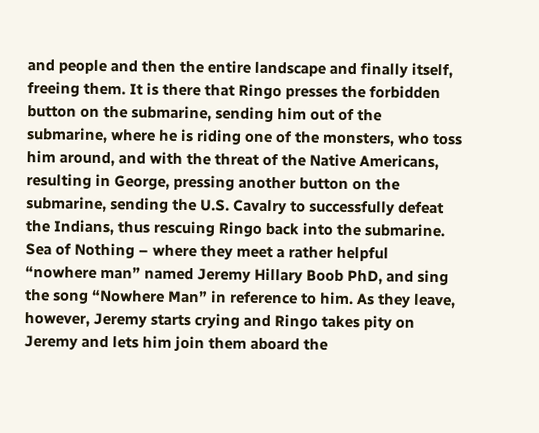and people and then the entire landscape and finally itself, freeing them. It is there that Ringo presses the forbidden button on the submarine, sending him out of the submarine, where he is riding one of the monsters, who toss him around, and with the threat of the Native Americans, resulting in George, pressing another button on the submarine, sending the U.S. Cavalry to successfully defeat the Indians, thus rescuing Ringo back into the submarine.
Sea of Nothing – where they meet a rather helpful “nowhere man” named Jeremy Hillary Boob PhD, and sing the song “Nowhere Man” in reference to him. As they leave, however, Jeremy starts crying and Ringo takes pity on Jeremy and lets him join them aboard the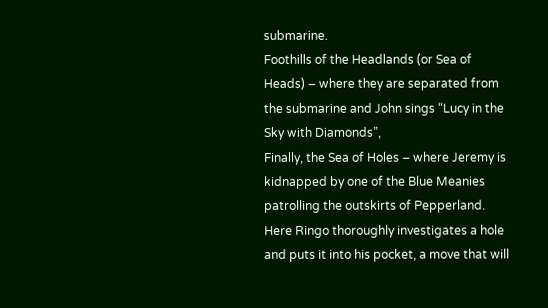submarine.
Foothills of the Headlands (or Sea of Heads) – where they are separated from the submarine and John sings “Lucy in the Sky with Diamonds”,
Finally, the Sea of Holes – where Jeremy is kidnapped by one of the Blue Meanies patrolling the outskirts of Pepperland. Here Ringo thoroughly investigates a hole and puts it into his pocket, a move that will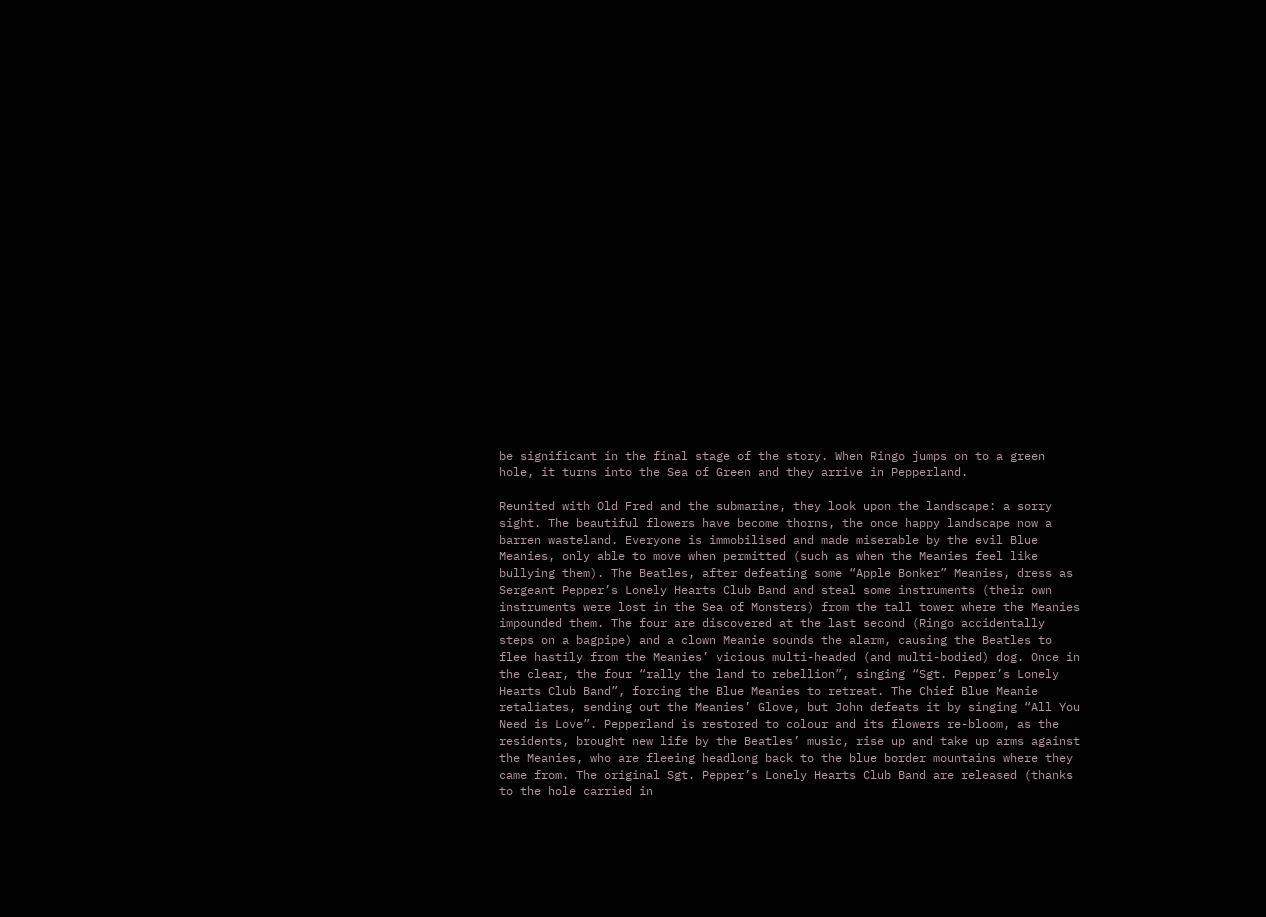be significant in the final stage of the story. When Ringo jumps on to a green hole, it turns into the Sea of Green and they arrive in Pepperland.

Reunited with Old Fred and the submarine, they look upon the landscape: a sorry sight. The beautiful flowers have become thorns, the once happy landscape now a barren wasteland. Everyone is immobilised and made miserable by the evil Blue Meanies, only able to move when permitted (such as when the Meanies feel like bullying them). The Beatles, after defeating some “Apple Bonker” Meanies, dress as Sergeant Pepper’s Lonely Hearts Club Band and steal some instruments (their own instruments were lost in the Sea of Monsters) from the tall tower where the Meanies impounded them. The four are discovered at the last second (Ringo accidentally steps on a bagpipe) and a clown Meanie sounds the alarm, causing the Beatles to flee hastily from the Meanies’ vicious multi-headed (and multi-bodied) dog. Once in the clear, the four “rally the land to rebellion”, singing “Sgt. Pepper’s Lonely Hearts Club Band”, forcing the Blue Meanies to retreat. The Chief Blue Meanie retaliates, sending out the Meanies’ Glove, but John defeats it by singing “All You Need is Love”. Pepperland is restored to colour and its flowers re-bloom, as the residents, brought new life by the Beatles’ music, rise up and take up arms against the Meanies, who are fleeing headlong back to the blue border mountains where they came from. The original Sgt. Pepper’s Lonely Hearts Club Band are released (thanks to the hole carried in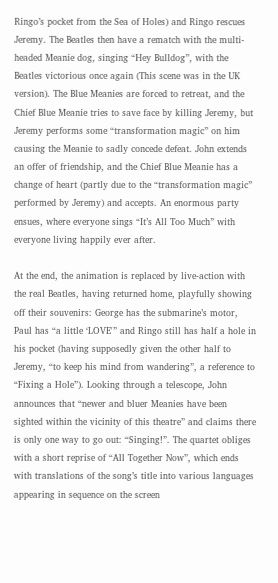Ringo’s pocket from the Sea of Holes) and Ringo rescues Jeremy. The Beatles then have a rematch with the multi-headed Meanie dog, singing “Hey Bulldog”, with the Beatles victorious once again (This scene was in the UK version). The Blue Meanies are forced to retreat, and the Chief Blue Meanie tries to save face by killing Jeremy, but Jeremy performs some “transformation magic” on him causing the Meanie to sadly concede defeat. John extends an offer of friendship, and the Chief Blue Meanie has a change of heart (partly due to the “transformation magic” performed by Jeremy) and accepts. An enormous party ensues, where everyone sings “It’s All Too Much” with everyone living happily ever after.

At the end, the animation is replaced by live-action with the real Beatles, having returned home, playfully showing off their souvenirs: George has the submarine’s motor, Paul has “a little ‘LOVE'” and Ringo still has half a hole in his pocket (having supposedly given the other half to Jeremy, “to keep his mind from wandering”, a reference to “Fixing a Hole”). Looking through a telescope, John announces that “newer and bluer Meanies have been sighted within the vicinity of this theatre” and claims there is only one way to go out: “Singing!”. The quartet obliges with a short reprise of “All Together Now”, which ends with translations of the song’s title into various languages appearing in sequence on the screen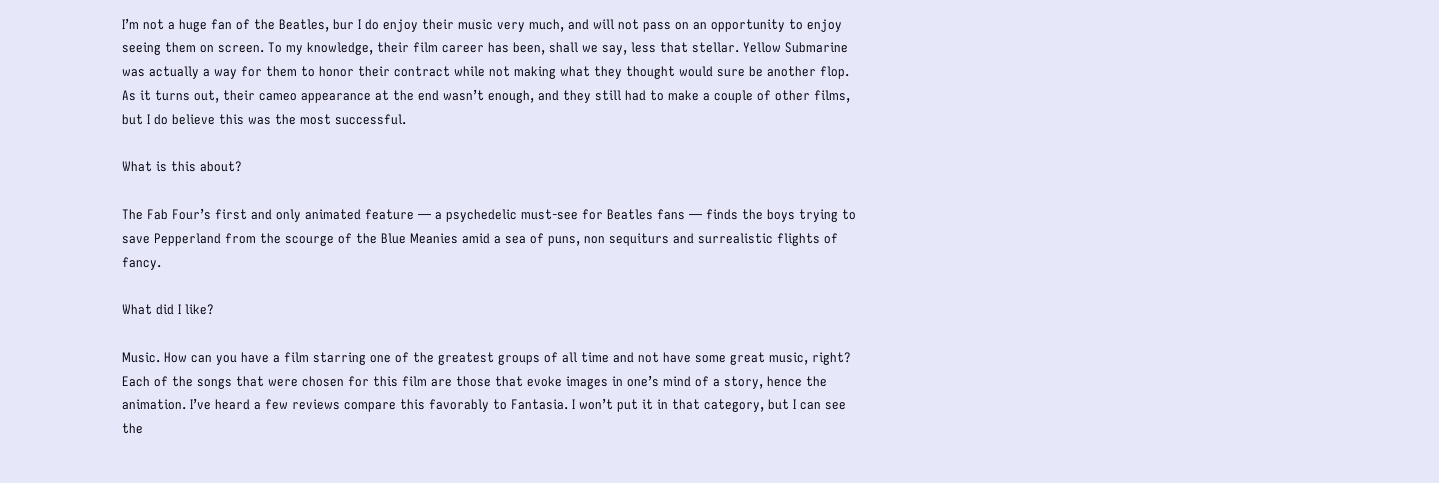I’m not a huge fan of the Beatles, bur I do enjoy their music very much, and will not pass on an opportunity to enjoy seeing them on screen. To my knowledge, their film career has been, shall we say, less that stellar. Yellow Submarine was actually a way for them to honor their contract while not making what they thought would sure be another flop. As it turns out, their cameo appearance at the end wasn’t enough, and they still had to make a couple of other films, but I do believe this was the most successful.

What is this about?

The Fab Four’s first and only animated feature — a psychedelic must-see for Beatles fans — finds the boys trying to save Pepperland from the scourge of the Blue Meanies amid a sea of puns, non sequiturs and surrealistic flights of fancy.

What did I like?

Music. How can you have a film starring one of the greatest groups of all time and not have some great music, right? Each of the songs that were chosen for this film are those that evoke images in one’s mind of a story, hence the animation. I’ve heard a few reviews compare this favorably to Fantasia. I won’t put it in that category, but I can see the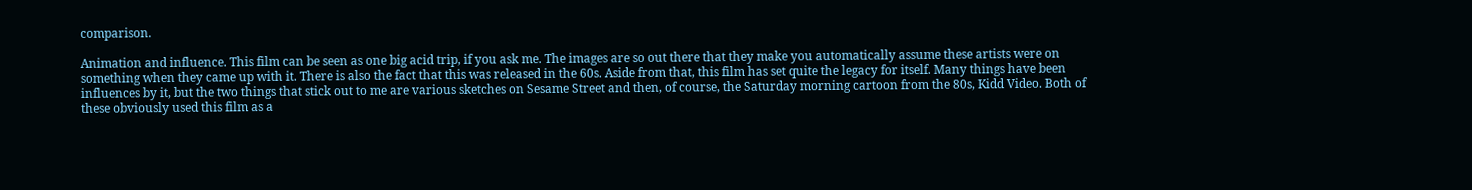comparison.

Animation and influence. This film can be seen as one big acid trip, if you ask me. The images are so out there that they make you automatically assume these artists were on something when they came up with it. There is also the fact that this was released in the 60s. Aside from that, this film has set quite the legacy for itself. Many things have been influences by it, but the two things that stick out to me are various sketches on Sesame Street and then, of course, the Saturday morning cartoon from the 80s, Kidd Video. Both of these obviously used this film as a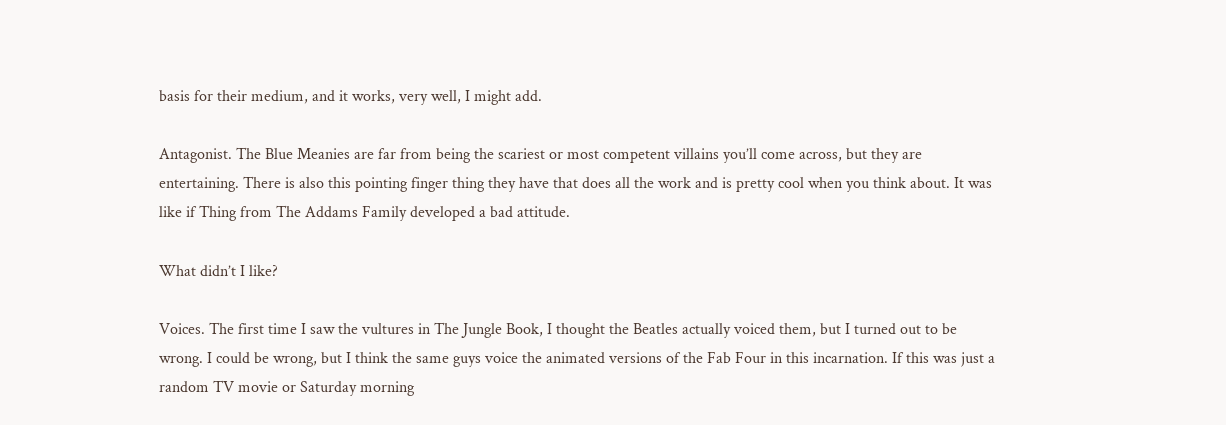basis for their medium, and it works, very well, I might add.

Antagonist. The Blue Meanies are far from being the scariest or most competent villains you’ll come across, but they are entertaining. There is also this pointing finger thing they have that does all the work and is pretty cool when you think about. It was like if Thing from The Addams Family developed a bad attitude.

What didn’t I like?

Voices. The first time I saw the vultures in The Jungle Book, I thought the Beatles actually voiced them, but I turned out to be wrong. I could be wrong, but I think the same guys voice the animated versions of the Fab Four in this incarnation. If this was just a random TV movie or Saturday morning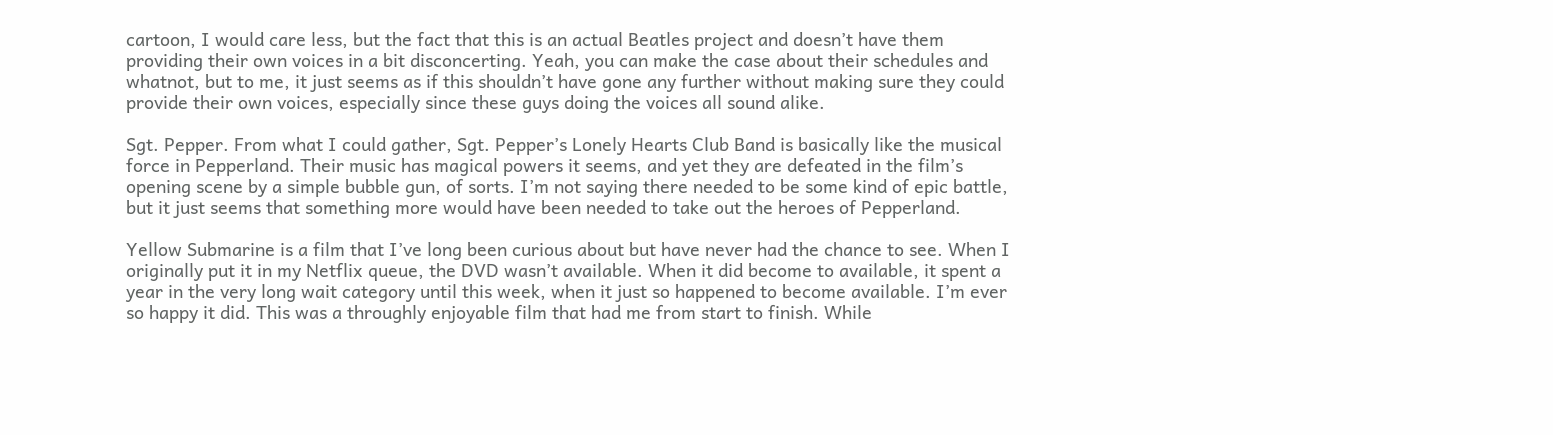cartoon, I would care less, but the fact that this is an actual Beatles project and doesn’t have them providing their own voices in a bit disconcerting. Yeah, you can make the case about their schedules and whatnot, but to me, it just seems as if this shouldn’t have gone any further without making sure they could provide their own voices, especially since these guys doing the voices all sound alike.

Sgt. Pepper. From what I could gather, Sgt. Pepper’s Lonely Hearts Club Band is basically like the musical force in Pepperland. Their music has magical powers it seems, and yet they are defeated in the film’s opening scene by a simple bubble gun, of sorts. I’m not saying there needed to be some kind of epic battle, but it just seems that something more would have been needed to take out the heroes of Pepperland.

Yellow Submarine is a film that I’ve long been curious about but have never had the chance to see. When I originally put it in my Netflix queue, the DVD wasn’t available. When it did become to available, it spent a year in the very long wait category until this week, when it just so happened to become available. I’m ever so happy it did. This was a throughly enjoyable film that had me from start to finish. While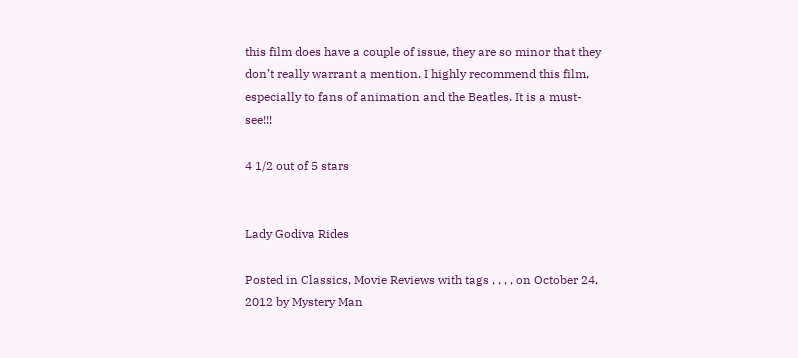this film does have a couple of issue, they are so minor that they don’t really warrant a mention. I highly recommend this film, especially to fans of animation and the Beatles. It is a must-see!!!

4 1/2 out of 5 stars


Lady Godiva Rides

Posted in Classics, Movie Reviews with tags , , , , on October 24, 2012 by Mystery Man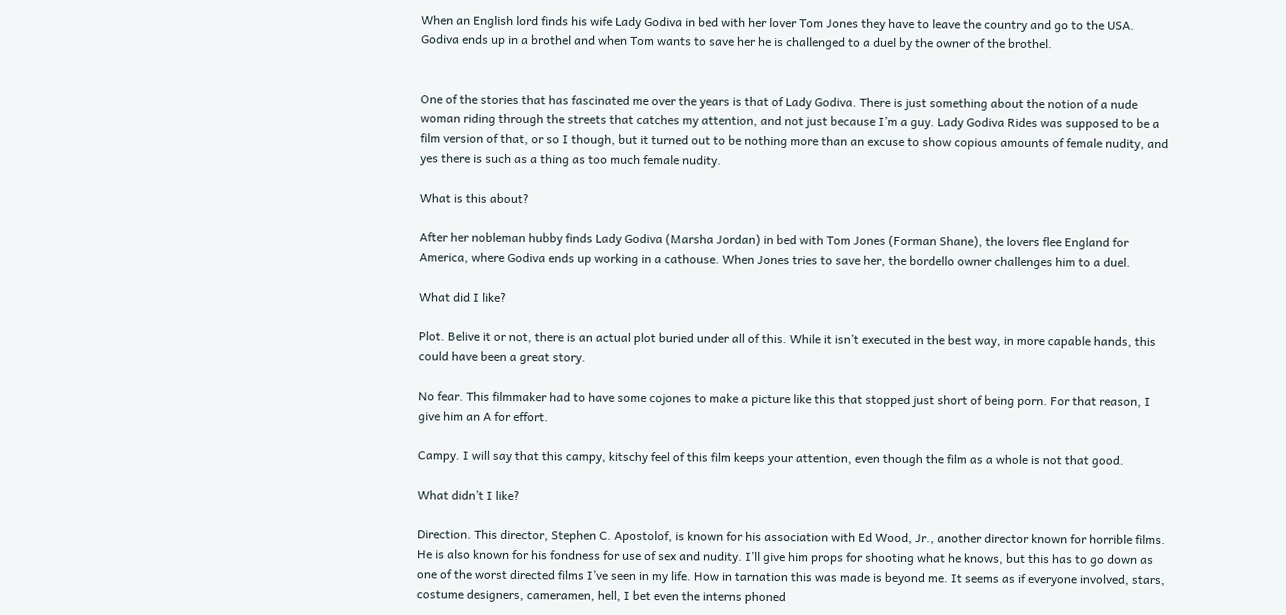When an English lord finds his wife Lady Godiva in bed with her lover Tom Jones they have to leave the country and go to the USA. Godiva ends up in a brothel and when Tom wants to save her he is challenged to a duel by the owner of the brothel.


One of the stories that has fascinated me over the years is that of Lady Godiva. There is just something about the notion of a nude woman riding through the streets that catches my attention, and not just because I’m a guy. Lady Godiva Rides was supposed to be a film version of that, or so I though, but it turned out to be nothing more than an excuse to show copious amounts of female nudity, and yes there is such as a thing as too much female nudity.

What is this about?

After her nobleman hubby finds Lady Godiva (Marsha Jordan) in bed with Tom Jones (Forman Shane), the lovers flee England for America, where Godiva ends up working in a cathouse. When Jones tries to save her, the bordello owner challenges him to a duel.

What did I like?

Plot. Belive it or not, there is an actual plot buried under all of this. While it isn’t executed in the best way, in more capable hands, this could have been a great story.

No fear. This filmmaker had to have some cojones to make a picture like this that stopped just short of being porn. For that reason, I give him an A for effort.

Campy. I will say that this campy, kitschy feel of this film keeps your attention, even though the film as a whole is not that good.

What didn’t I like?

Direction. This director, Stephen C. Apostolof, is known for his association with Ed Wood, Jr., another director known for horrible films. He is also known for his fondness for use of sex and nudity. I’ll give him props for shooting what he knows, but this has to go down as one of the worst directed films I’ve seen in my life. How in tarnation this was made is beyond me. It seems as if everyone involved, stars, costume designers, cameramen, hell, I bet even the interns phoned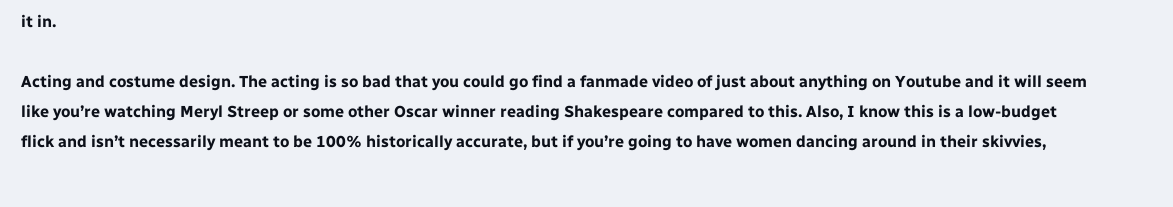it in.

Acting and costume design. The acting is so bad that you could go find a fanmade video of just about anything on Youtube and it will seem like you’re watching Meryl Streep or some other Oscar winner reading Shakespeare compared to this. Also, I know this is a low-budget flick and isn’t necessarily meant to be 100% historically accurate, but if you’re going to have women dancing around in their skivvies,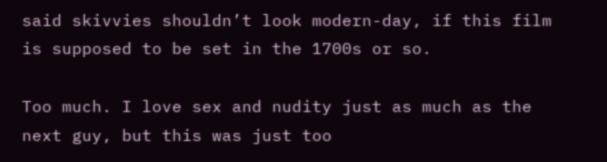said skivvies shouldn’t look modern-day, if this film is supposed to be set in the 1700s or so.

Too much. I love sex and nudity just as much as the next guy, but this was just too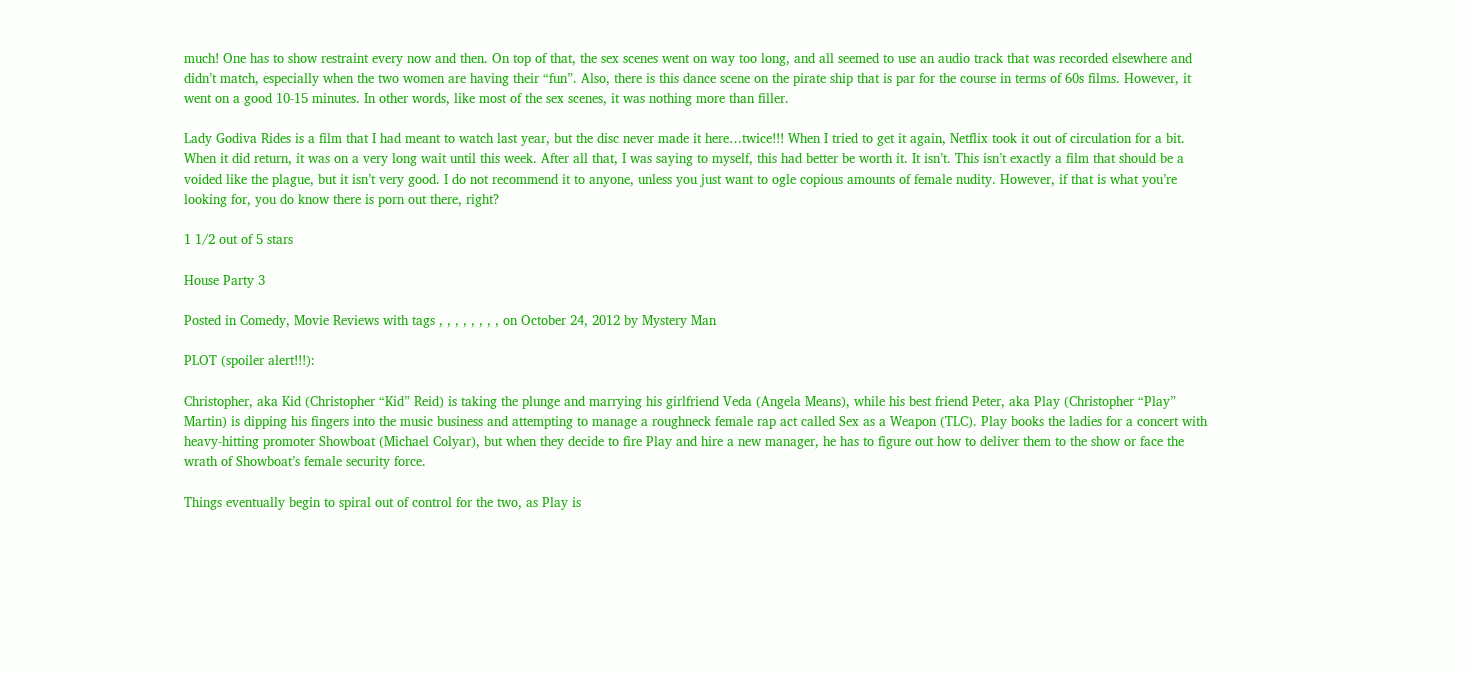much! One has to show restraint every now and then. On top of that, the sex scenes went on way too long, and all seemed to use an audio track that was recorded elsewhere and didn’t match, especially when the two women are having their “fun”. Also, there is this dance scene on the pirate ship that is par for the course in terms of 60s films. However, it went on a good 10-15 minutes. In other words, like most of the sex scenes, it was nothing more than filler.

Lady Godiva Rides is a film that I had meant to watch last year, but the disc never made it here…twice!!! When I tried to get it again, Netflix took it out of circulation for a bit. When it did return, it was on a very long wait until this week. After all that, I was saying to myself, this had better be worth it. It isn’t. This isn’t exactly a film that should be a voided like the plague, but it isn’t very good. I do not recommend it to anyone, unless you just want to ogle copious amounts of female nudity. However, if that is what you’re looking for, you do know there is porn out there, right?

1 1/2 out of 5 stars

House Party 3

Posted in Comedy, Movie Reviews with tags , , , , , , , , on October 24, 2012 by Mystery Man

PLOT (spoiler alert!!!):

Christopher, aka Kid (Christopher “Kid” Reid) is taking the plunge and marrying his girlfriend Veda (Angela Means), while his best friend Peter, aka Play (Christopher “Play” Martin) is dipping his fingers into the music business and attempting to manage a roughneck female rap act called Sex as a Weapon (TLC). Play books the ladies for a concert with heavy-hitting promoter Showboat (Michael Colyar), but when they decide to fire Play and hire a new manager, he has to figure out how to deliver them to the show or face the wrath of Showboat’s female security force.

Things eventually begin to spiral out of control for the two, as Play is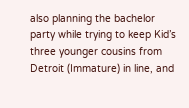also planning the bachelor party while trying to keep Kid’s three younger cousins from Detroit (Immature) in line, and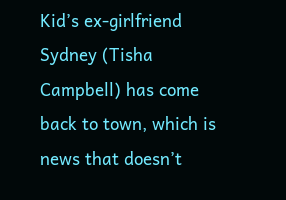Kid’s ex-girlfriend Sydney (Tisha Campbell) has come back to town, which is news that doesn’t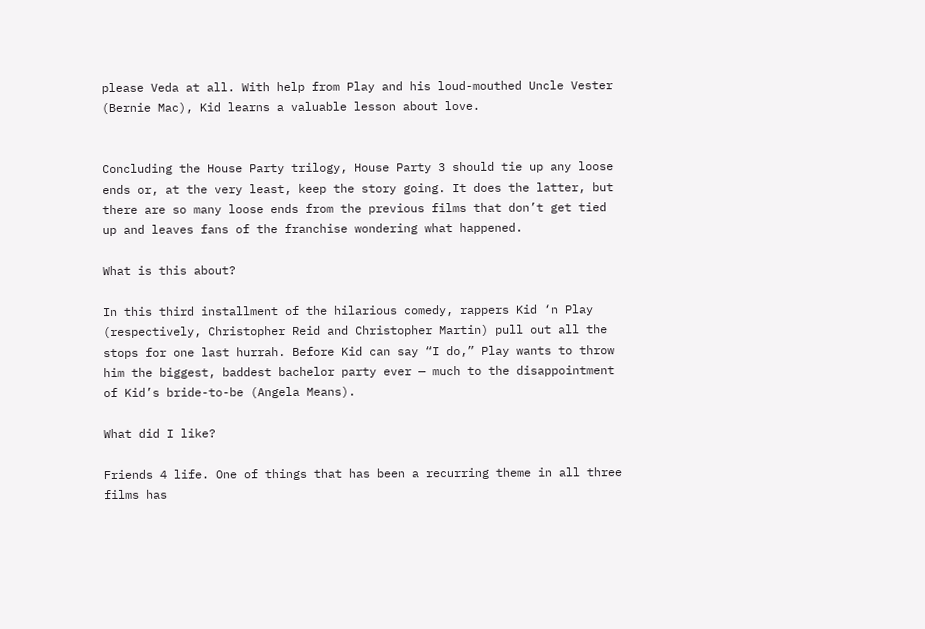please Veda at all. With help from Play and his loud-mouthed Uncle Vester (Bernie Mac), Kid learns a valuable lesson about love.


Concluding the House Party trilogy, House Party 3 should tie up any loose ends or, at the very least, keep the story going. It does the latter, but there are so many loose ends from the previous films that don’t get tied up and leaves fans of the franchise wondering what happened.

What is this about?

In this third installment of the hilarious comedy, rappers Kid ‘n Play (respectively, Christopher Reid and Christopher Martin) pull out all the stops for one last hurrah. Before Kid can say “I do,” Play wants to throw him the biggest, baddest bachelor party ever — much to the disappointment of Kid’s bride-to-be (Angela Means).

What did I like?

Friends 4 life. One of things that has been a recurring theme in all three films has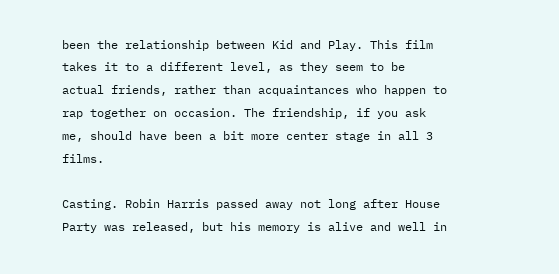been the relationship between Kid and Play. This film takes it to a different level, as they seem to be actual friends, rather than acquaintances who happen to rap together on occasion. The friendship, if you ask me, should have been a bit more center stage in all 3 films.

Casting. Robin Harris passed away not long after House Party was released, but his memory is alive and well in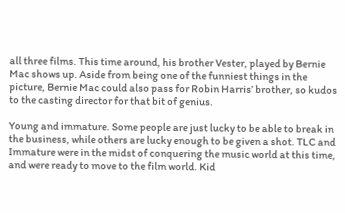all three films. This time around, his brother Vester, played by Bernie Mac shows up. Aside from being one of the funniest things in the picture, Bernie Mac could also pass for Robin Harris’ brother, so kudos to the casting director for that bit of genius.

Young and immature. Some people are just lucky to be able to break in the business, while others are lucky enough to be given a shot. TLC and Immature were in the midst of conquering the music world at this time, and were ready to move to the film world. Kid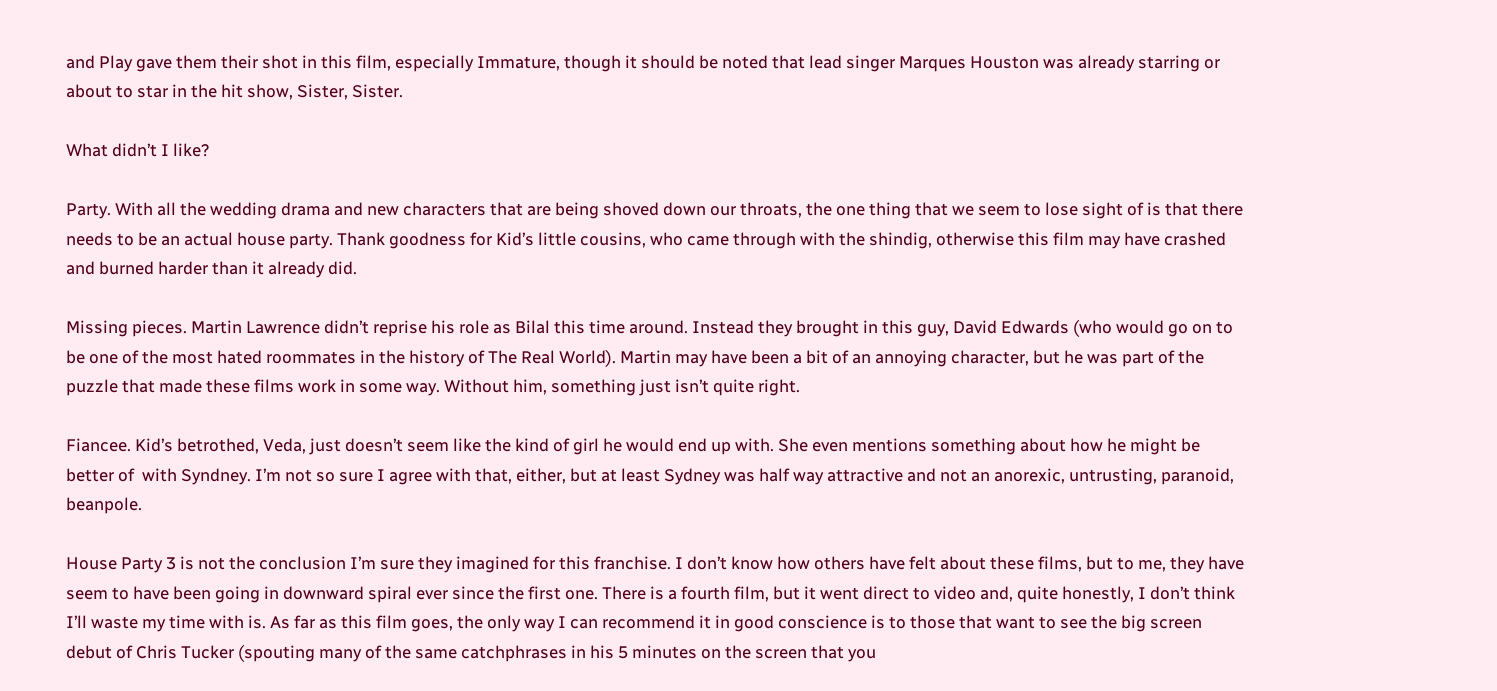and Play gave them their shot in this film, especially Immature, though it should be noted that lead singer Marques Houston was already starring or about to star in the hit show, Sister, Sister.

What didn’t I like?

Party. With all the wedding drama and new characters that are being shoved down our throats, the one thing that we seem to lose sight of is that there needs to be an actual house party. Thank goodness for Kid’s little cousins, who came through with the shindig, otherwise this film may have crashed and burned harder than it already did.

Missing pieces. Martin Lawrence didn’t reprise his role as Bilal this time around. Instead they brought in this guy, David Edwards (who would go on to be one of the most hated roommates in the history of The Real World). Martin may have been a bit of an annoying character, but he was part of the puzzle that made these films work in some way. Without him, something just isn’t quite right.

Fiancee. Kid’s betrothed, Veda, just doesn’t seem like the kind of girl he would end up with. She even mentions something about how he might be better of  with Syndney. I’m not so sure I agree with that, either, but at least Sydney was half way attractive and not an anorexic, untrusting, paranoid, beanpole.

House Party 3 is not the conclusion I’m sure they imagined for this franchise. I don’t know how others have felt about these films, but to me, they have seem to have been going in downward spiral ever since the first one. There is a fourth film, but it went direct to video and, quite honestly, I don’t think I’ll waste my time with is. As far as this film goes, the only way I can recommend it in good conscience is to those that want to see the big screen debut of Chris Tucker (spouting many of the same catchphrases in his 5 minutes on the screen that you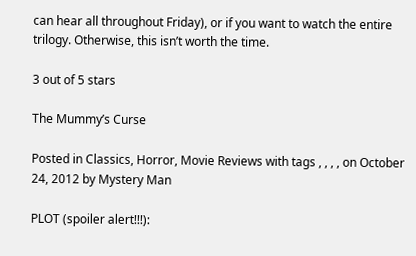can hear all throughout Friday), or if you want to watch the entire trilogy. Otherwise, this isn’t worth the time.

3 out of 5 stars

The Mummy’s Curse

Posted in Classics, Horror, Movie Reviews with tags , , , , on October 24, 2012 by Mystery Man

PLOT (spoiler alert!!!):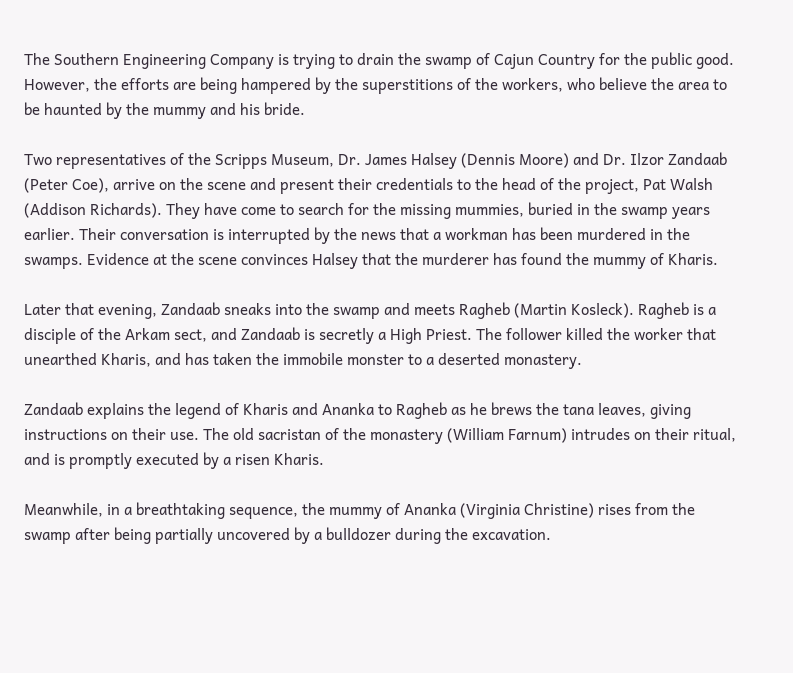The Southern Engineering Company is trying to drain the swamp of Cajun Country for the public good. However, the efforts are being hampered by the superstitions of the workers, who believe the area to be haunted by the mummy and his bride.

Two representatives of the Scripps Museum, Dr. James Halsey (Dennis Moore) and Dr. Ilzor Zandaab (Peter Coe), arrive on the scene and present their credentials to the head of the project, Pat Walsh (Addison Richards). They have come to search for the missing mummies, buried in the swamp years earlier. Their conversation is interrupted by the news that a workman has been murdered in the swamps. Evidence at the scene convinces Halsey that the murderer has found the mummy of Kharis.

Later that evening, Zandaab sneaks into the swamp and meets Ragheb (Martin Kosleck). Ragheb is a disciple of the Arkam sect, and Zandaab is secretly a High Priest. The follower killed the worker that unearthed Kharis, and has taken the immobile monster to a deserted monastery.

Zandaab explains the legend of Kharis and Ananka to Ragheb as he brews the tana leaves, giving instructions on their use. The old sacristan of the monastery (William Farnum) intrudes on their ritual, and is promptly executed by a risen Kharis.

Meanwhile, in a breathtaking sequence, the mummy of Ananka (Virginia Christine) rises from the swamp after being partially uncovered by a bulldozer during the excavation.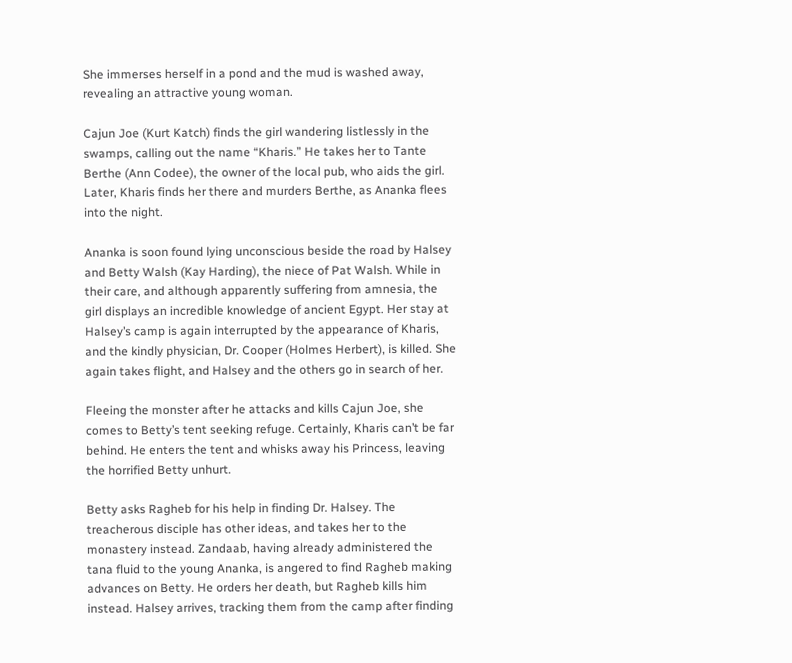She immerses herself in a pond and the mud is washed away, revealing an attractive young woman.

Cajun Joe (Kurt Katch) finds the girl wandering listlessly in the swamps, calling out the name “Kharis.” He takes her to Tante Berthe (Ann Codee), the owner of the local pub, who aids the girl. Later, Kharis finds her there and murders Berthe, as Ananka flees into the night.

Ananka is soon found lying unconscious beside the road by Halsey and Betty Walsh (Kay Harding), the niece of Pat Walsh. While in their care, and although apparently suffering from amnesia, the girl displays an incredible knowledge of ancient Egypt. Her stay at Halsey’s camp is again interrupted by the appearance of Kharis, and the kindly physician, Dr. Cooper (Holmes Herbert), is killed. She again takes flight, and Halsey and the others go in search of her.

Fleeing the monster after he attacks and kills Cajun Joe, she comes to Betty’s tent seeking refuge. Certainly, Kharis can’t be far behind. He enters the tent and whisks away his Princess, leaving the horrified Betty unhurt.

Betty asks Ragheb for his help in finding Dr. Halsey. The treacherous disciple has other ideas, and takes her to the monastery instead. Zandaab, having already administered the tana fluid to the young Ananka, is angered to find Ragheb making advances on Betty. He orders her death, but Ragheb kills him instead. Halsey arrives, tracking them from the camp after finding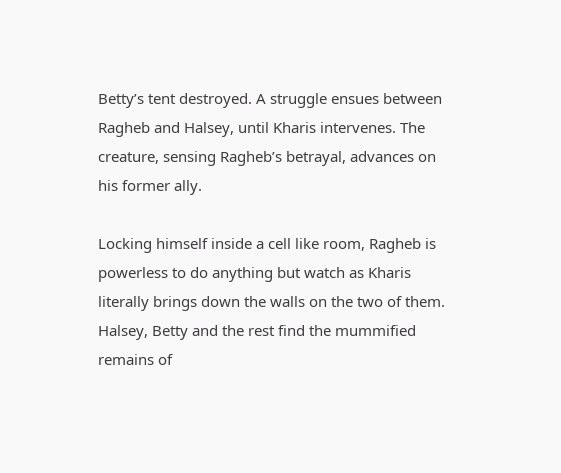Betty’s tent destroyed. A struggle ensues between Ragheb and Halsey, until Kharis intervenes. The creature, sensing Ragheb’s betrayal, advances on his former ally.

Locking himself inside a cell like room, Ragheb is powerless to do anything but watch as Kharis literally brings down the walls on the two of them. Halsey, Betty and the rest find the mummified remains of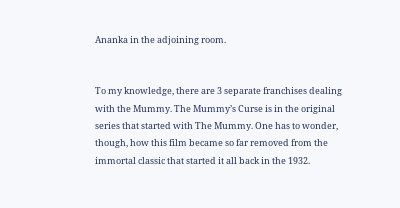Ananka in the adjoining room.


To my knowledge, there are 3 separate franchises dealing with the Mummy. The Mummy’s Curse is in the original series that started with The Mummy. One has to wonder, though, how this film became so far removed from the immortal classic that started it all back in the 1932.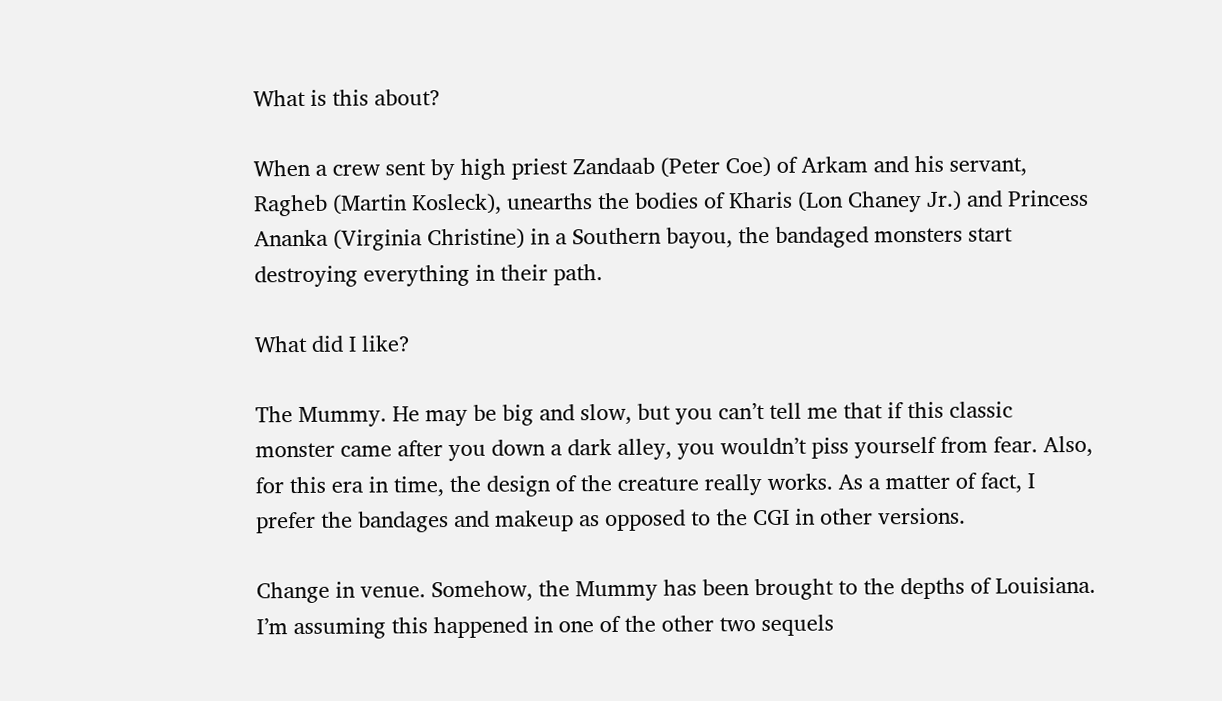What is this about?

When a crew sent by high priest Zandaab (Peter Coe) of Arkam and his servant, Ragheb (Martin Kosleck), unearths the bodies of Kharis (Lon Chaney Jr.) and Princess Ananka (Virginia Christine) in a Southern bayou, the bandaged monsters start destroying everything in their path.

What did I like?

The Mummy. He may be big and slow, but you can’t tell me that if this classic monster came after you down a dark alley, you wouldn’t piss yourself from fear. Also, for this era in time, the design of the creature really works. As a matter of fact, I prefer the bandages and makeup as opposed to the CGI in other versions.

Change in venue. Somehow, the Mummy has been brought to the depths of Louisiana. I’m assuming this happened in one of the other two sequels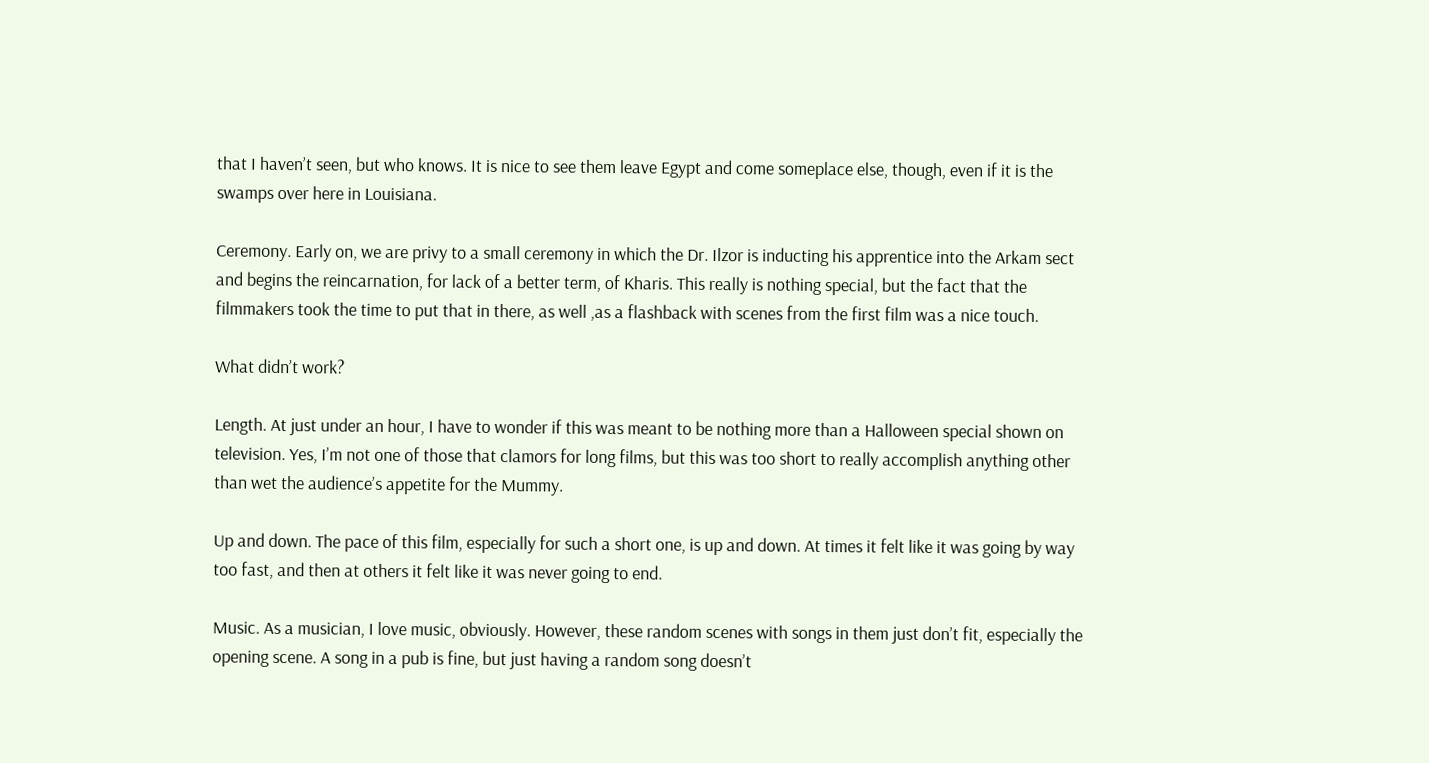that I haven’t seen, but who knows. It is nice to see them leave Egypt and come someplace else, though, even if it is the swamps over here in Louisiana.

Ceremony. Early on, we are privy to a small ceremony in which the Dr. Ilzor is inducting his apprentice into the Arkam sect and begins the reincarnation, for lack of a better term, of Kharis. This really is nothing special, but the fact that the filmmakers took the time to put that in there, as well ,as a flashback with scenes from the first film was a nice touch.

What didn’t work?

Length. At just under an hour, I have to wonder if this was meant to be nothing more than a Halloween special shown on television. Yes, I’m not one of those that clamors for long films, but this was too short to really accomplish anything other than wet the audience’s appetite for the Mummy.

Up and down. The pace of this film, especially for such a short one, is up and down. At times it felt like it was going by way too fast, and then at others it felt like it was never going to end.

Music. As a musician, I love music, obviously. However, these random scenes with songs in them just don’t fit, especially the opening scene. A song in a pub is fine, but just having a random song doesn’t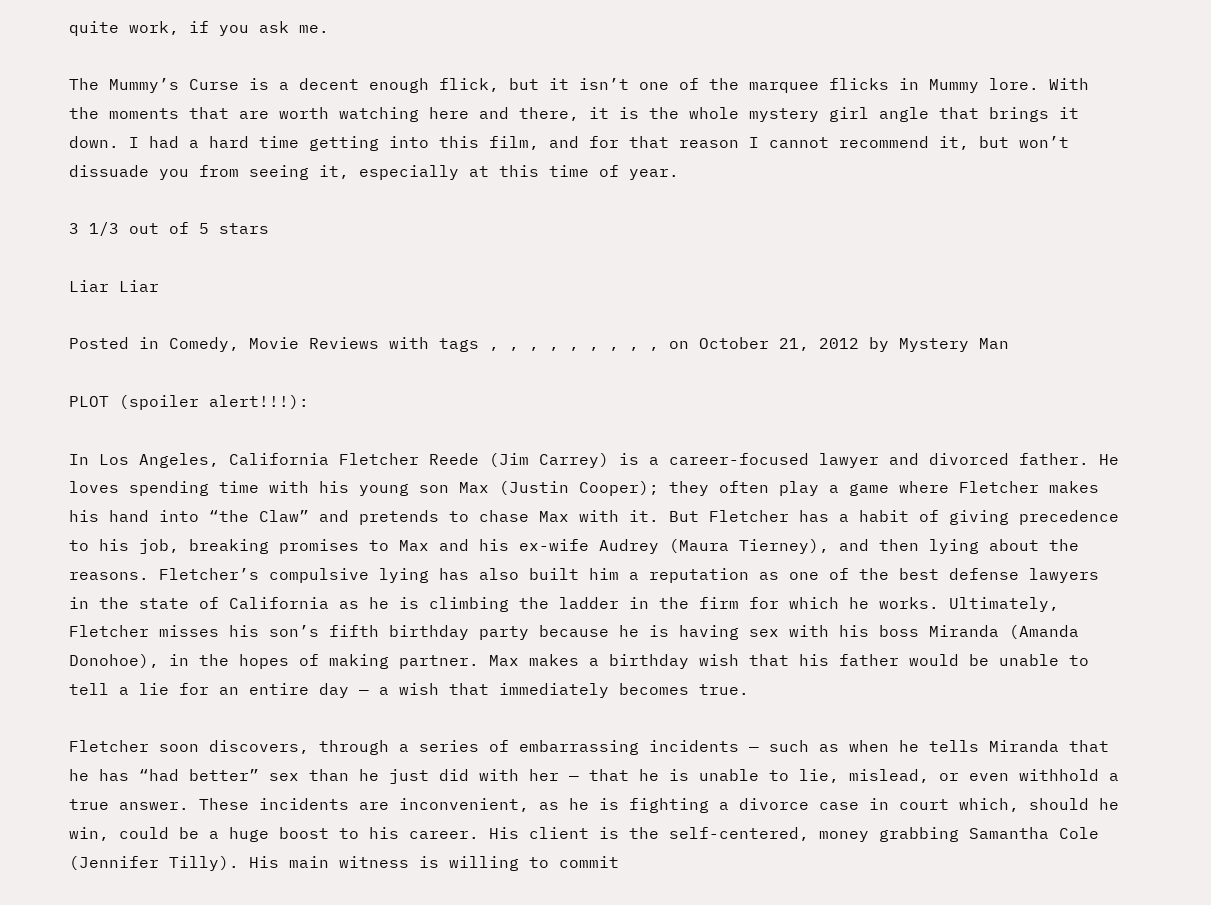quite work, if you ask me.

The Mummy’s Curse is a decent enough flick, but it isn’t one of the marquee flicks in Mummy lore. With the moments that are worth watching here and there, it is the whole mystery girl angle that brings it down. I had a hard time getting into this film, and for that reason I cannot recommend it, but won’t dissuade you from seeing it, especially at this time of year.

3 1/3 out of 5 stars

Liar Liar

Posted in Comedy, Movie Reviews with tags , , , , , , , , , on October 21, 2012 by Mystery Man

PLOT (spoiler alert!!!):

In Los Angeles, California Fletcher Reede (Jim Carrey) is a career-focused lawyer and divorced father. He loves spending time with his young son Max (Justin Cooper); they often play a game where Fletcher makes his hand into “the Claw” and pretends to chase Max with it. But Fletcher has a habit of giving precedence to his job, breaking promises to Max and his ex-wife Audrey (Maura Tierney), and then lying about the reasons. Fletcher’s compulsive lying has also built him a reputation as one of the best defense lawyers in the state of California as he is climbing the ladder in the firm for which he works. Ultimately, Fletcher misses his son’s fifth birthday party because he is having sex with his boss Miranda (Amanda Donohoe), in the hopes of making partner. Max makes a birthday wish that his father would be unable to tell a lie for an entire day — a wish that immediately becomes true.

Fletcher soon discovers, through a series of embarrassing incidents — such as when he tells Miranda that he has “had better” sex than he just did with her — that he is unable to lie, mislead, or even withhold a true answer. These incidents are inconvenient, as he is fighting a divorce case in court which, should he win, could be a huge boost to his career. His client is the self-centered, money grabbing Samantha Cole (Jennifer Tilly). His main witness is willing to commit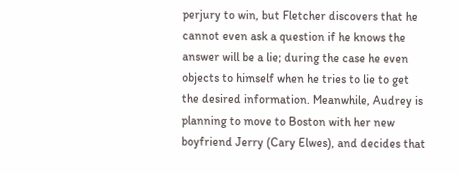perjury to win, but Fletcher discovers that he cannot even ask a question if he knows the answer will be a lie; during the case he even objects to himself when he tries to lie to get the desired information. Meanwhile, Audrey is planning to move to Boston with her new boyfriend Jerry (Cary Elwes), and decides that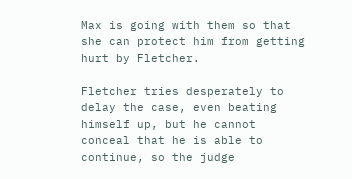Max is going with them so that she can protect him from getting hurt by Fletcher.

Fletcher tries desperately to delay the case, even beating himself up, but he cannot conceal that he is able to continue, so the judge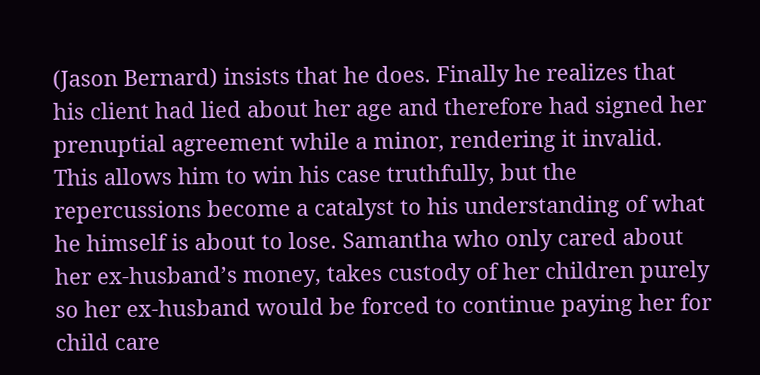(Jason Bernard) insists that he does. Finally he realizes that his client had lied about her age and therefore had signed her prenuptial agreement while a minor, rendering it invalid. This allows him to win his case truthfully, but the repercussions become a catalyst to his understanding of what he himself is about to lose. Samantha who only cared about her ex-husband’s money, takes custody of her children purely so her ex-husband would be forced to continue paying her for child care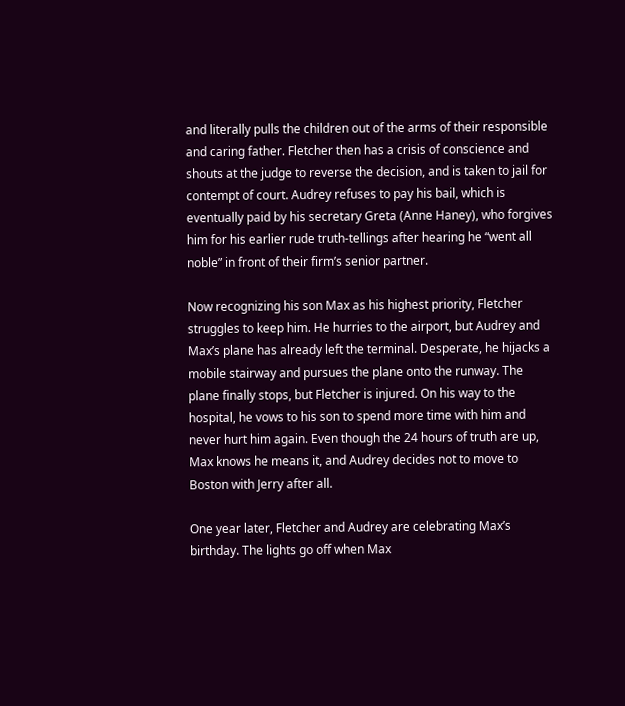and literally pulls the children out of the arms of their responsible and caring father. Fletcher then has a crisis of conscience and shouts at the judge to reverse the decision, and is taken to jail for contempt of court. Audrey refuses to pay his bail, which is eventually paid by his secretary Greta (Anne Haney), who forgives him for his earlier rude truth-tellings after hearing he “went all noble” in front of their firm’s senior partner.

Now recognizing his son Max as his highest priority, Fletcher struggles to keep him. He hurries to the airport, but Audrey and Max’s plane has already left the terminal. Desperate, he hijacks a mobile stairway and pursues the plane onto the runway. The plane finally stops, but Fletcher is injured. On his way to the hospital, he vows to his son to spend more time with him and never hurt him again. Even though the 24 hours of truth are up, Max knows he means it, and Audrey decides not to move to Boston with Jerry after all.

One year later, Fletcher and Audrey are celebrating Max’s birthday. The lights go off when Max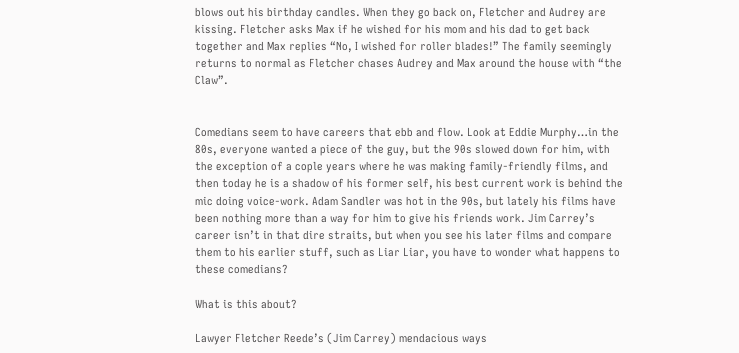blows out his birthday candles. When they go back on, Fletcher and Audrey are kissing. Fletcher asks Max if he wished for his mom and his dad to get back together and Max replies “No, I wished for roller blades!” The family seemingly returns to normal as Fletcher chases Audrey and Max around the house with “the Claw”.


Comedians seem to have careers that ebb and flow. Look at Eddie Murphy…in the 80s, everyone wanted a piece of the guy, but the 90s slowed down for him, with the exception of a cople years where he was making family-friendly films, and then today he is a shadow of his former self, his best current work is behind the mic doing voice-work. Adam Sandler was hot in the 90s, but lately his films have been nothing more than a way for him to give his friends work. Jim Carrey’s career isn’t in that dire straits, but when you see his later films and compare them to his earlier stuff, such as Liar Liar, you have to wonder what happens to these comedians?

What is this about?

Lawyer Fletcher Reede’s (Jim Carrey) mendacious ways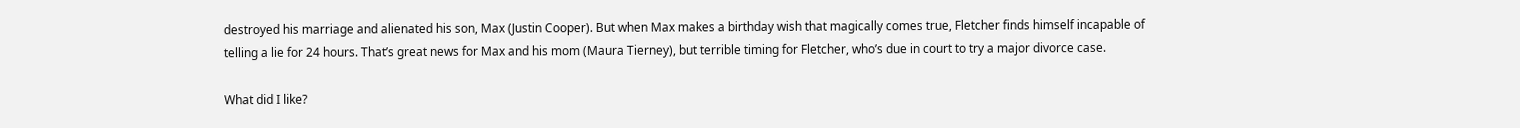destroyed his marriage and alienated his son, Max (Justin Cooper). But when Max makes a birthday wish that magically comes true, Fletcher finds himself incapable of telling a lie for 24 hours. That’s great news for Max and his mom (Maura Tierney), but terrible timing for Fletcher, who’s due in court to try a major divorce case.

What did I like?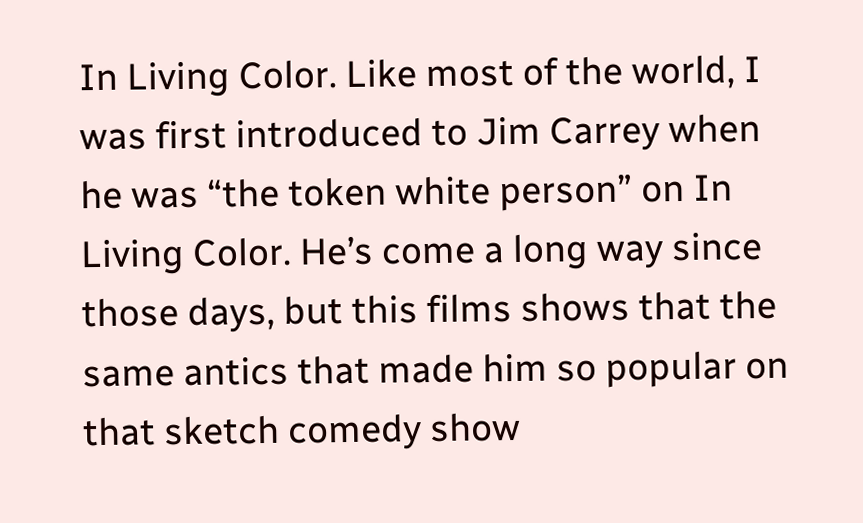In Living Color. Like most of the world, I was first introduced to Jim Carrey when he was “the token white person” on In Living Color. He’s come a long way since those days, but this films shows that the same antics that made him so popular on that sketch comedy show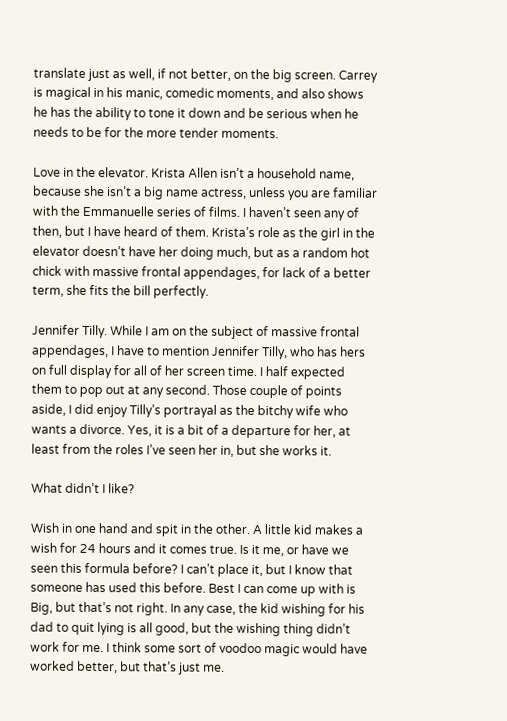translate just as well, if not better, on the big screen. Carrey is magical in his manic, comedic moments, and also shows he has the ability to tone it down and be serious when he needs to be for the more tender moments.

Love in the elevator. Krista Allen isn’t a household name, because she isn’t a big name actress, unless you are familiar with the Emmanuelle series of films. I haven’t seen any of then, but I have heard of them. Krista’s role as the girl in the elevator doesn’t have her doing much, but as a random hot chick with massive frontal appendages, for lack of a better term, she fits the bill perfectly.

Jennifer Tilly. While I am on the subject of massive frontal appendages, I have to mention Jennifer Tilly, who has hers on full display for all of her screen time. I half expected them to pop out at any second. Those couple of points aside, I did enjoy Tilly’s portrayal as the bitchy wife who wants a divorce. Yes, it is a bit of a departure for her, at least from the roles I’ve seen her in, but she works it.

What didn’t I like?

Wish in one hand and spit in the other. A little kid makes a wish for 24 hours and it comes true. Is it me, or have we seen this formula before? I can’t place it, but I know that someone has used this before. Best I can come up with is Big, but that’s not right. In any case, the kid wishing for his dad to quit lying is all good, but the wishing thing didn’t work for me. I think some sort of voodoo magic would have worked better, but that’s just me.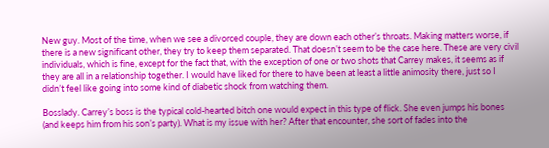New guy. Most of the time, when we see a divorced couple, they are down each other’s throats. Making matters worse, if there is a new significant other, they try to keep them separated. That doesn’t seem to be the case here. These are very civil individuals, which is fine, except for the fact that, with the exception of one or two shots that Carrey makes, it seems as if they are all in a relationship together. I would have liked for there to have been at least a little animosity there, just so I didn’t feel like going into some kind of diabetic shock from watching them.

Bosslady. Carrey’s boss is the typical cold-hearted bitch one would expect in this type of flick. She even jumps his bones (and keeps him from his son’s party). What is my issue with her? After that encounter, she sort of fades into the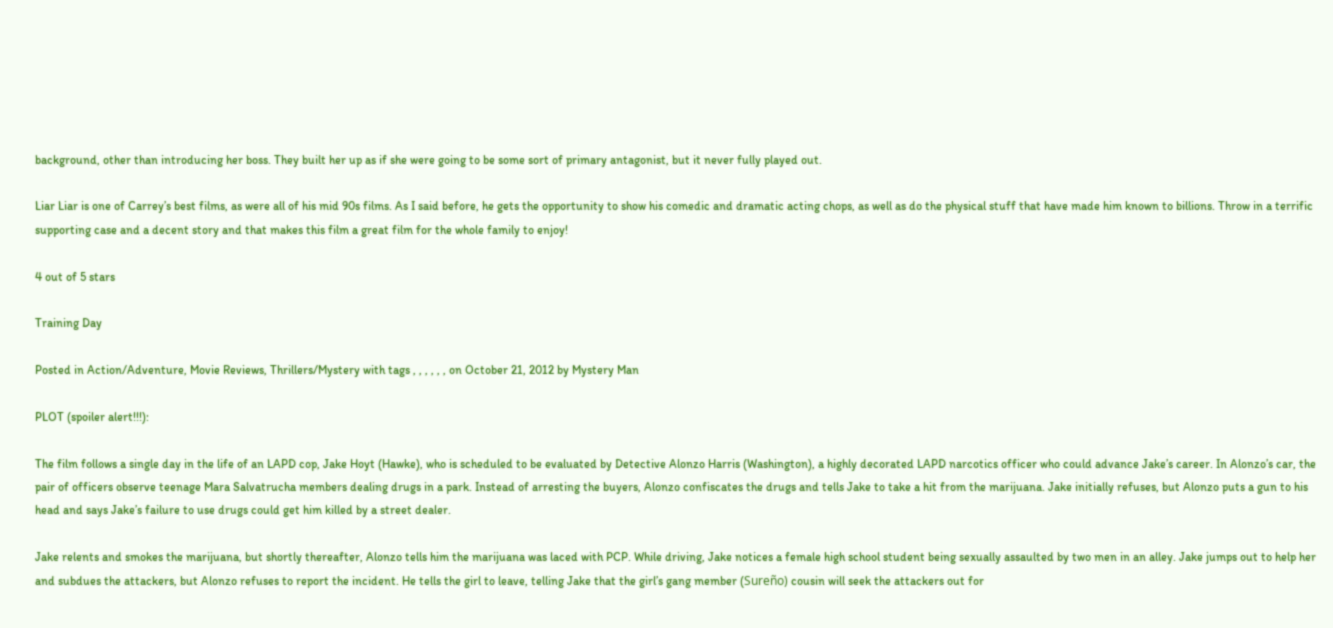background, other than introducing her boss. They built her up as if she were going to be some sort of primary antagonist, but it never fully played out.

Liar Liar is one of Carrey’s best films, as were all of his mid 90s films. As I said before, he gets the opportunity to show his comedic and dramatic acting chops, as well as do the physical stuff that have made him known to billions. Throw in a terrific supporting case and a decent story and that makes this film a great film for the whole family to enjoy!

4 out of 5 stars

Training Day

Posted in Action/Adventure, Movie Reviews, Thrillers/Mystery with tags , , , , , , on October 21, 2012 by Mystery Man

PLOT (spoiler alert!!!):

The film follows a single day in the life of an LAPD cop, Jake Hoyt (Hawke), who is scheduled to be evaluated by Detective Alonzo Harris (Washington), a highly decorated LAPD narcotics officer who could advance Jake’s career. In Alonzo’s car, the pair of officers observe teenage Mara Salvatrucha members dealing drugs in a park. Instead of arresting the buyers, Alonzo confiscates the drugs and tells Jake to take a hit from the marijuana. Jake initially refuses, but Alonzo puts a gun to his head and says Jake’s failure to use drugs could get him killed by a street dealer.

Jake relents and smokes the marijuana, but shortly thereafter, Alonzo tells him the marijuana was laced with PCP. While driving, Jake notices a female high school student being sexually assaulted by two men in an alley. Jake jumps out to help her and subdues the attackers, but Alonzo refuses to report the incident. He tells the girl to leave, telling Jake that the girl’s gang member (Sureño) cousin will seek the attackers out for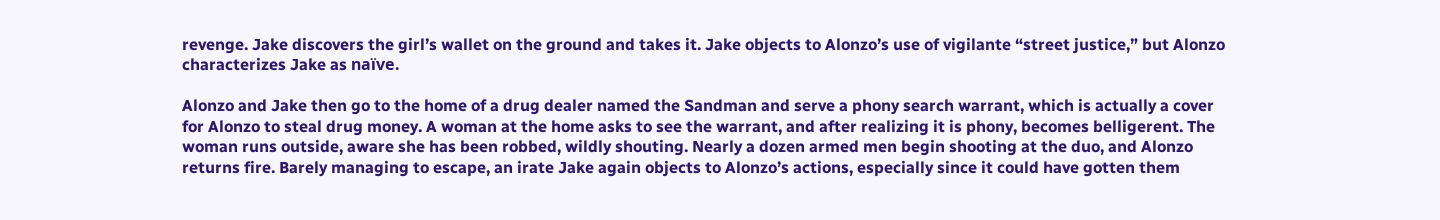revenge. Jake discovers the girl’s wallet on the ground and takes it. Jake objects to Alonzo’s use of vigilante “street justice,” but Alonzo characterizes Jake as naïve.

Alonzo and Jake then go to the home of a drug dealer named the Sandman and serve a phony search warrant, which is actually a cover for Alonzo to steal drug money. A woman at the home asks to see the warrant, and after realizing it is phony, becomes belligerent. The woman runs outside, aware she has been robbed, wildly shouting. Nearly a dozen armed men begin shooting at the duo, and Alonzo returns fire. Barely managing to escape, an irate Jake again objects to Alonzo’s actions, especially since it could have gotten them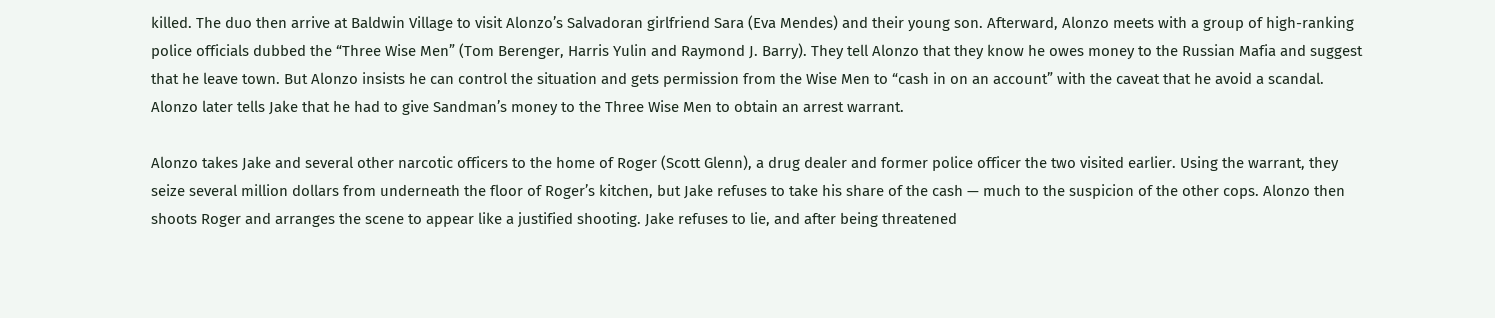killed. The duo then arrive at Baldwin Village to visit Alonzo’s Salvadoran girlfriend Sara (Eva Mendes) and their young son. Afterward, Alonzo meets with a group of high-ranking police officials dubbed the “Three Wise Men” (Tom Berenger, Harris Yulin and Raymond J. Barry). They tell Alonzo that they know he owes money to the Russian Mafia and suggest that he leave town. But Alonzo insists he can control the situation and gets permission from the Wise Men to “cash in on an account” with the caveat that he avoid a scandal. Alonzo later tells Jake that he had to give Sandman’s money to the Three Wise Men to obtain an arrest warrant.

Alonzo takes Jake and several other narcotic officers to the home of Roger (Scott Glenn), a drug dealer and former police officer the two visited earlier. Using the warrant, they seize several million dollars from underneath the floor of Roger’s kitchen, but Jake refuses to take his share of the cash — much to the suspicion of the other cops. Alonzo then shoots Roger and arranges the scene to appear like a justified shooting. Jake refuses to lie, and after being threatened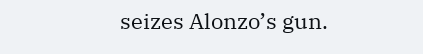seizes Alonzo’s gun.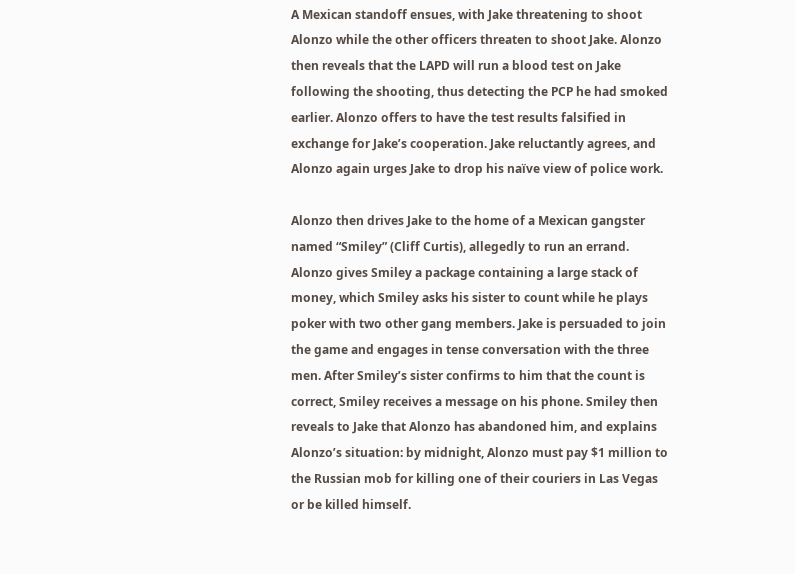A Mexican standoff ensues, with Jake threatening to shoot Alonzo while the other officers threaten to shoot Jake. Alonzo then reveals that the LAPD will run a blood test on Jake following the shooting, thus detecting the PCP he had smoked earlier. Alonzo offers to have the test results falsified in exchange for Jake’s cooperation. Jake reluctantly agrees, and Alonzo again urges Jake to drop his naïve view of police work.

Alonzo then drives Jake to the home of a Mexican gangster named “Smiley” (Cliff Curtis), allegedly to run an errand. Alonzo gives Smiley a package containing a large stack of money, which Smiley asks his sister to count while he plays poker with two other gang members. Jake is persuaded to join the game and engages in tense conversation with the three men. After Smiley’s sister confirms to him that the count is correct, Smiley receives a message on his phone. Smiley then reveals to Jake that Alonzo has abandoned him, and explains Alonzo’s situation: by midnight, Alonzo must pay $1 million to the Russian mob for killing one of their couriers in Las Vegas or be killed himself.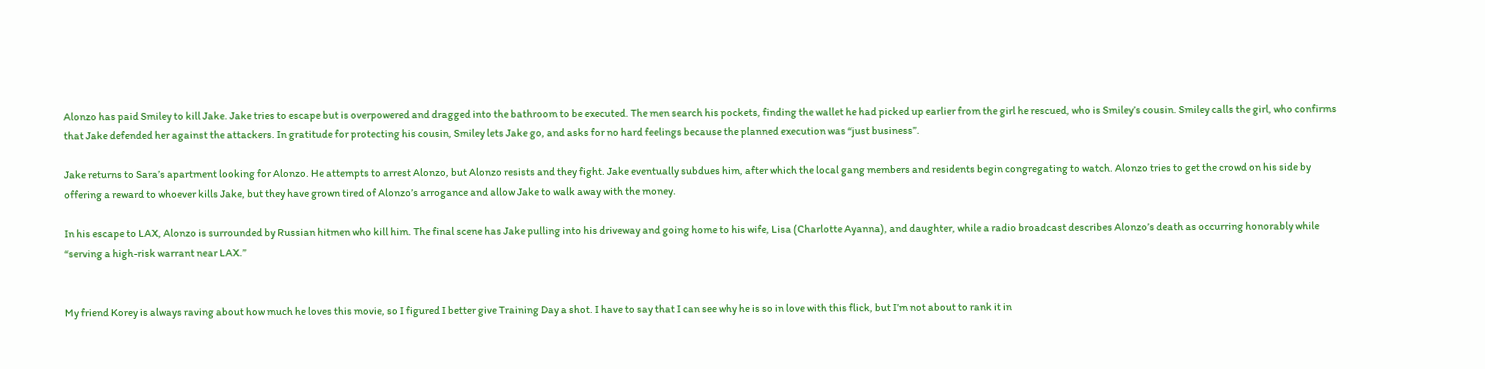Alonzo has paid Smiley to kill Jake. Jake tries to escape but is overpowered and dragged into the bathroom to be executed. The men search his pockets, finding the wallet he had picked up earlier from the girl he rescued, who is Smiley’s cousin. Smiley calls the girl, who confirms that Jake defended her against the attackers. In gratitude for protecting his cousin, Smiley lets Jake go, and asks for no hard feelings because the planned execution was “just business”.

Jake returns to Sara’s apartment looking for Alonzo. He attempts to arrest Alonzo, but Alonzo resists and they fight. Jake eventually subdues him, after which the local gang members and residents begin congregating to watch. Alonzo tries to get the crowd on his side by offering a reward to whoever kills Jake, but they have grown tired of Alonzo’s arrogance and allow Jake to walk away with the money.

In his escape to LAX, Alonzo is surrounded by Russian hitmen who kill him. The final scene has Jake pulling into his driveway and going home to his wife, Lisa (Charlotte Ayanna), and daughter, while a radio broadcast describes Alonzo’s death as occurring honorably while “serving a high-risk warrant near LAX.”


My friend Korey is always raving about how much he loves this movie, so I figured I better give Training Day a shot. I have to say that I can see why he is so in love with this flick, but I’m not about to rank it in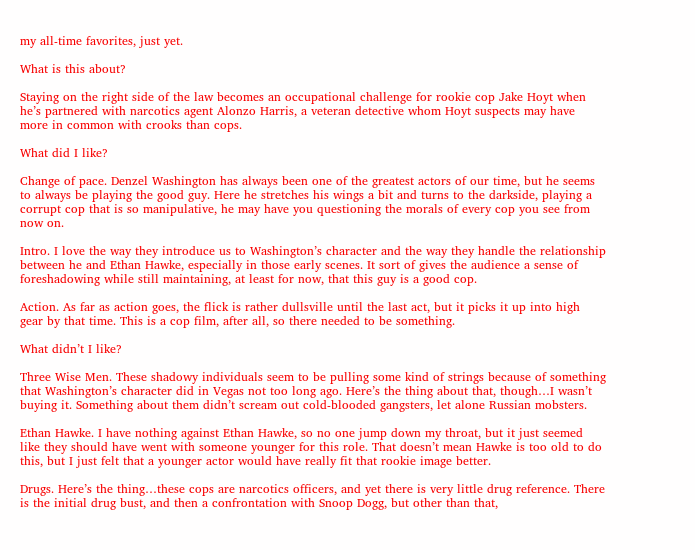my all-time favorites, just yet.

What is this about?

Staying on the right side of the law becomes an occupational challenge for rookie cop Jake Hoyt when he’s partnered with narcotics agent Alonzo Harris, a veteran detective whom Hoyt suspects may have more in common with crooks than cops.

What did I like?

Change of pace. Denzel Washington has always been one of the greatest actors of our time, but he seems to always be playing the good guy. Here he stretches his wings a bit and turns to the darkside, playing a corrupt cop that is so manipulative, he may have you questioning the morals of every cop you see from now on.

Intro. I love the way they introduce us to Washington’s character and the way they handle the relationship between he and Ethan Hawke, especially in those early scenes. It sort of gives the audience a sense of foreshadowing while still maintaining, at least for now, that this guy is a good cop.

Action. As far as action goes, the flick is rather dullsville until the last act, but it picks it up into high gear by that time. This is a cop film, after all, so there needed to be something.

What didn’t I like?

Three Wise Men. These shadowy individuals seem to be pulling some kind of strings because of something that Washington’s character did in Vegas not too long ago. Here’s the thing about that, though…I wasn’t buying it. Something about them didn’t scream out cold-blooded gangsters, let alone Russian mobsters.

Ethan Hawke. I have nothing against Ethan Hawke, so no one jump down my throat, but it just seemed like they should have went with someone younger for this role. That doesn’t mean Hawke is too old to do this, but I just felt that a younger actor would have really fit that rookie image better.

Drugs. Here’s the thing…these cops are narcotics officers, and yet there is very little drug reference. There is the initial drug bust, and then a confrontation with Snoop Dogg, but other than that,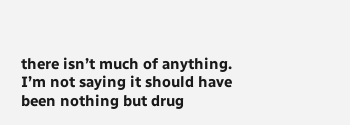there isn’t much of anything. I’m not saying it should have been nothing but drug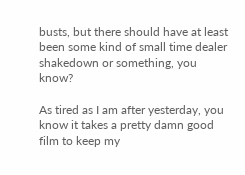busts, but there should have at least been some kind of small time dealer shakedown or something, you know?

As tired as I am after yesterday, you know it takes a pretty damn good film to keep my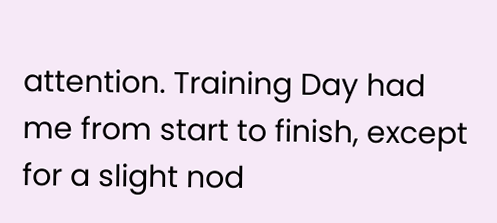attention. Training Day had me from start to finish, except for a slight nod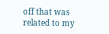off that was related to my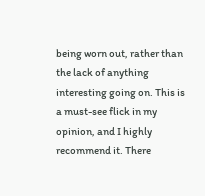being worn out, rather than the lack of anything interesting going on. This is a must-see flick in my opinion, and I highly recommend it. There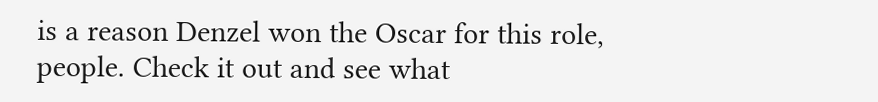is a reason Denzel won the Oscar for this role, people. Check it out and see what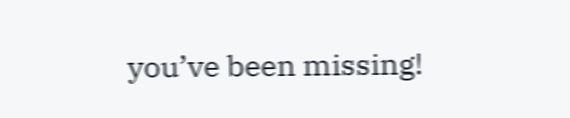you’ve been missing!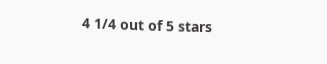4 1/4 out of 5 stars